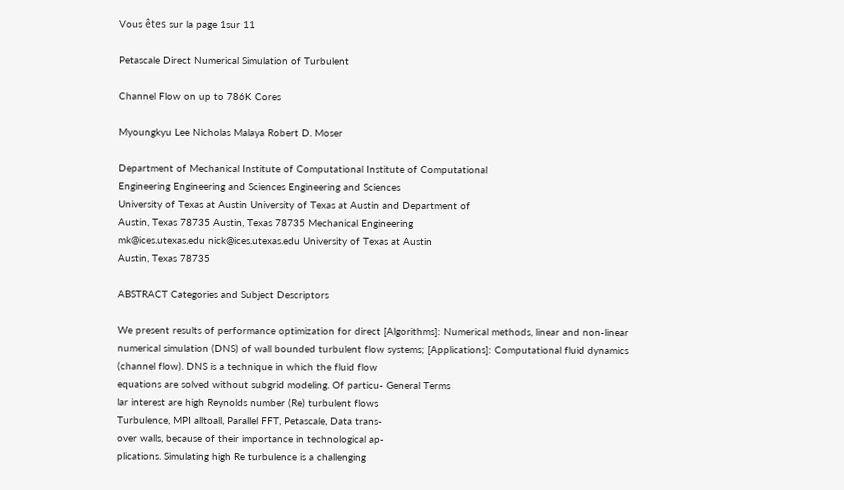Vous êtes sur la page 1sur 11

Petascale Direct Numerical Simulation of Turbulent

Channel Flow on up to 786K Cores

Myoungkyu Lee Nicholas Malaya Robert D. Moser

Department of Mechanical Institute of Computational Institute of Computational
Engineering Engineering and Sciences Engineering and Sciences
University of Texas at Austin University of Texas at Austin and Department of
Austin, Texas 78735 Austin, Texas 78735 Mechanical Engineering
mk@ices.utexas.edu nick@ices.utexas.edu University of Texas at Austin
Austin, Texas 78735

ABSTRACT Categories and Subject Descriptors

We present results of performance optimization for direct [Algorithms]: Numerical methods, linear and non-linear
numerical simulation (DNS) of wall bounded turbulent flow systems; [Applications]: Computational fluid dynamics
(channel flow). DNS is a technique in which the fluid flow
equations are solved without subgrid modeling. Of particu- General Terms
lar interest are high Reynolds number (Re) turbulent flows
Turbulence, MPI alltoall, Parallel FFT, Petascale, Data trans-
over walls, because of their importance in technological ap-
plications. Simulating high Re turbulence is a challenging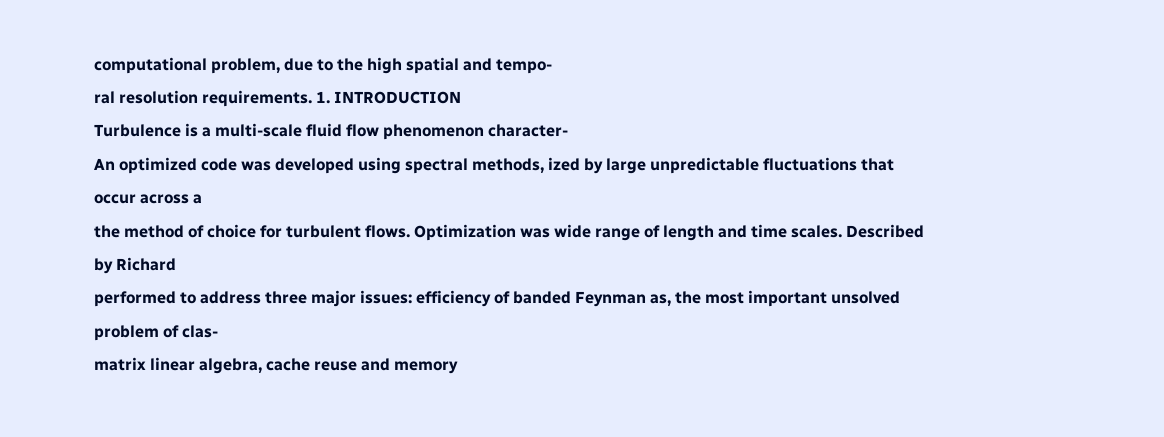computational problem, due to the high spatial and tempo-
ral resolution requirements. 1. INTRODUCTION
Turbulence is a multi-scale fluid flow phenomenon character-
An optimized code was developed using spectral methods, ized by large unpredictable fluctuations that occur across a
the method of choice for turbulent flows. Optimization was wide range of length and time scales. Described by Richard
performed to address three major issues: efficiency of banded Feynman as, the most important unsolved problem of clas-
matrix linear algebra, cache reuse and memory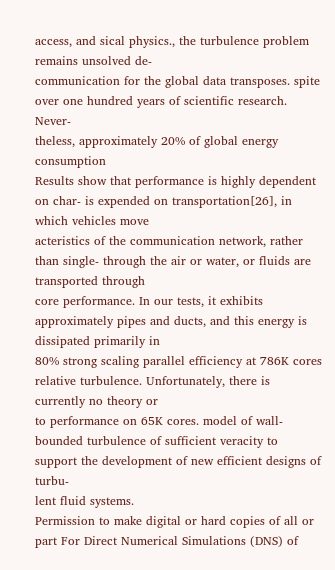access, and sical physics., the turbulence problem remains unsolved de-
communication for the global data transposes. spite over one hundred years of scientific research. Never-
theless, approximately 20% of global energy consumption
Results show that performance is highly dependent on char- is expended on transportation[26], in which vehicles move
acteristics of the communication network, rather than single- through the air or water, or fluids are transported through
core performance. In our tests, it exhibits approximately pipes and ducts, and this energy is dissipated primarily in
80% strong scaling parallel efficiency at 786K cores relative turbulence. Unfortunately, there is currently no theory or
to performance on 65K cores. model of wall-bounded turbulence of sufficient veracity to
support the development of new efficient designs of turbu-
lent fluid systems.
Permission to make digital or hard copies of all or part For Direct Numerical Simulations (DNS) of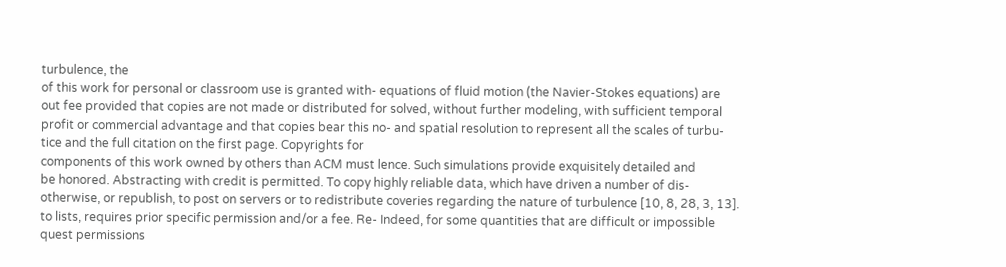turbulence, the
of this work for personal or classroom use is granted with- equations of fluid motion (the Navier-Stokes equations) are
out fee provided that copies are not made or distributed for solved, without further modeling, with sufficient temporal
profit or commercial advantage and that copies bear this no- and spatial resolution to represent all the scales of turbu-
tice and the full citation on the first page. Copyrights for
components of this work owned by others than ACM must lence. Such simulations provide exquisitely detailed and
be honored. Abstracting with credit is permitted. To copy highly reliable data, which have driven a number of dis-
otherwise, or republish, to post on servers or to redistribute coveries regarding the nature of turbulence [10, 8, 28, 3, 13].
to lists, requires prior specific permission and/or a fee. Re- Indeed, for some quantities that are difficult or impossible
quest permissions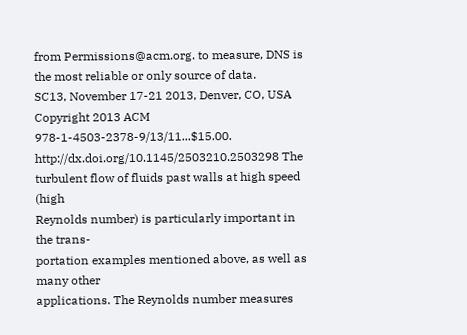from Permissions@acm.org. to measure, DNS is the most reliable or only source of data.
SC13, November 17-21 2013, Denver, CO, USA
Copyright 2013 ACM 978-1-4503-2378-9/13/11...$15.00.
http://dx.doi.org/10.1145/2503210.2503298 The turbulent flow of fluids past walls at high speed (high
Reynolds number) is particularly important in the trans-
portation examples mentioned above, as well as many other
applications. The Reynolds number measures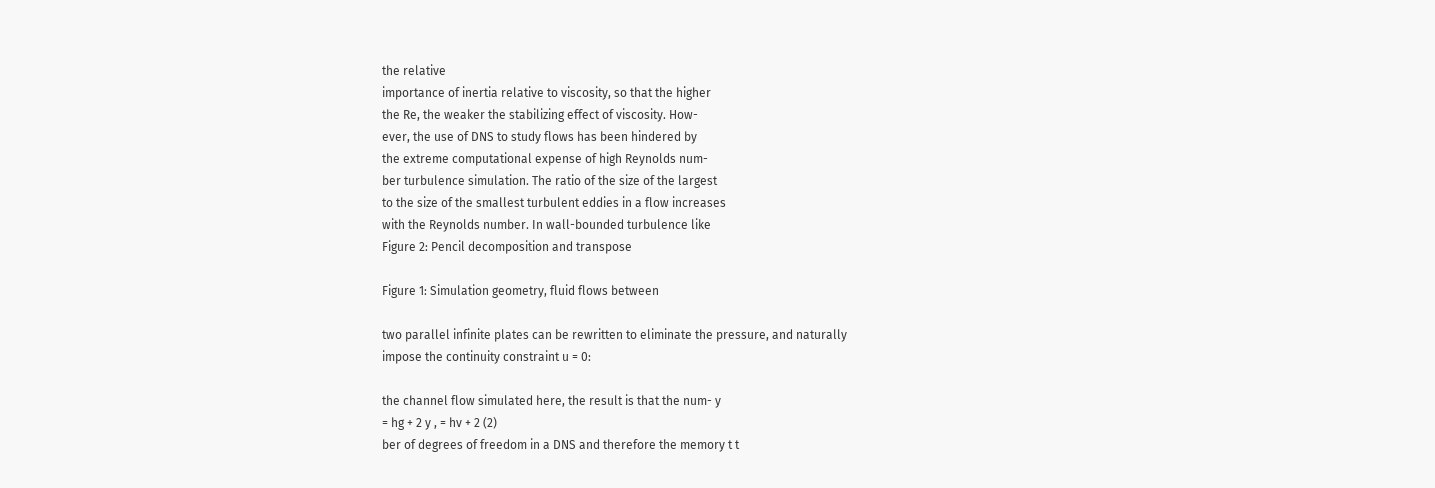the relative
importance of inertia relative to viscosity, so that the higher
the Re, the weaker the stabilizing effect of viscosity. How-
ever, the use of DNS to study flows has been hindered by
the extreme computational expense of high Reynolds num-
ber turbulence simulation. The ratio of the size of the largest
to the size of the smallest turbulent eddies in a flow increases
with the Reynolds number. In wall-bounded turbulence like
Figure 2: Pencil decomposition and transpose

Figure 1: Simulation geometry, fluid flows between

two parallel infinite plates can be rewritten to eliminate the pressure, and naturally
impose the continuity constraint u = 0:

the channel flow simulated here, the result is that the num- y
= hg + 2 y , = hv + 2 (2)
ber of degrees of freedom in a DNS and therefore the memory t t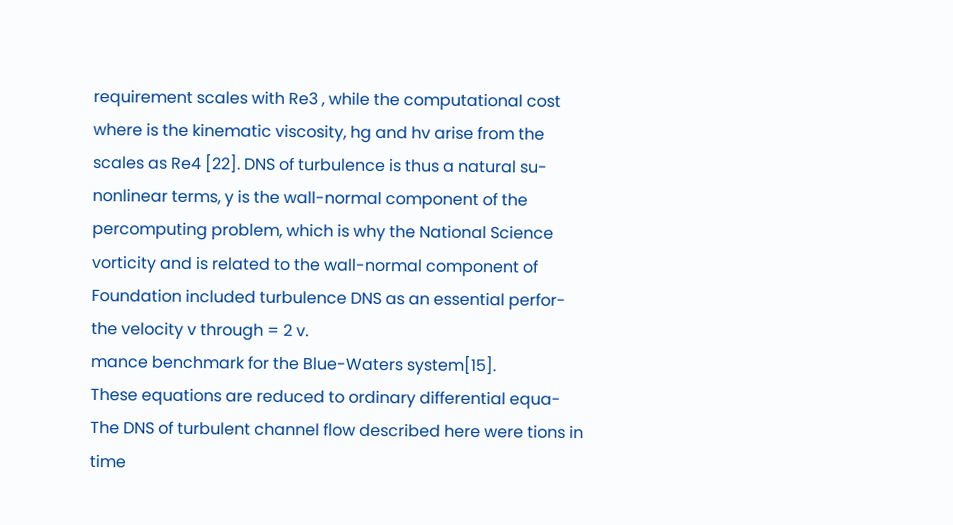requirement scales with Re3 , while the computational cost where is the kinematic viscosity, hg and hv arise from the
scales as Re4 [22]. DNS of turbulence is thus a natural su- nonlinear terms, y is the wall-normal component of the
percomputing problem, which is why the National Science vorticity and is related to the wall-normal component of
Foundation included turbulence DNS as an essential perfor- the velocity v through = 2 v.
mance benchmark for the Blue-Waters system[15].
These equations are reduced to ordinary differential equa-
The DNS of turbulent channel flow described here were tions in time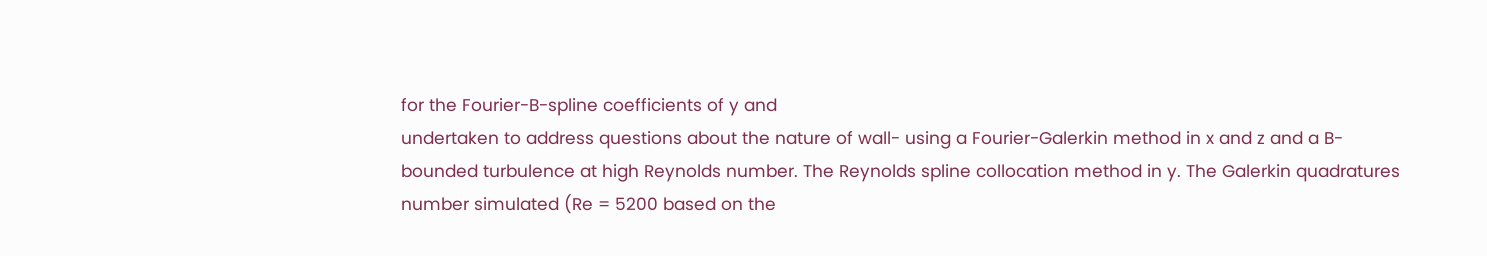for the Fourier-B-spline coefficients of y and
undertaken to address questions about the nature of wall- using a Fourier-Galerkin method in x and z and a B-
bounded turbulence at high Reynolds number. The Reynolds spline collocation method in y. The Galerkin quadratures
number simulated (Re = 5200 based on the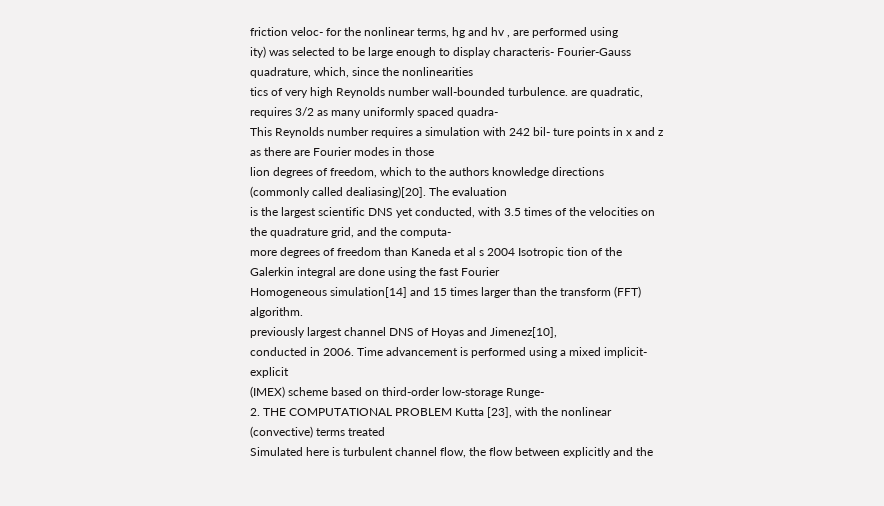friction veloc- for the nonlinear terms, hg and hv , are performed using
ity) was selected to be large enough to display characteris- Fourier-Gauss quadrature, which, since the nonlinearities
tics of very high Reynolds number wall-bounded turbulence. are quadratic, requires 3/2 as many uniformly spaced quadra-
This Reynolds number requires a simulation with 242 bil- ture points in x and z as there are Fourier modes in those
lion degrees of freedom, which to the authors knowledge directions (commonly called dealiasing)[20]. The evaluation
is the largest scientific DNS yet conducted, with 3.5 times of the velocities on the quadrature grid, and the computa-
more degrees of freedom than Kaneda et al s 2004 Isotropic tion of the Galerkin integral are done using the fast Fourier
Homogeneous simulation[14] and 15 times larger than the transform (FFT) algorithm.
previously largest channel DNS of Hoyas and Jimenez[10],
conducted in 2006. Time advancement is performed using a mixed implicit-explicit
(IMEX) scheme based on third-order low-storage Runge-
2. THE COMPUTATIONAL PROBLEM Kutta [23], with the nonlinear (convective) terms treated
Simulated here is turbulent channel flow, the flow between explicitly and the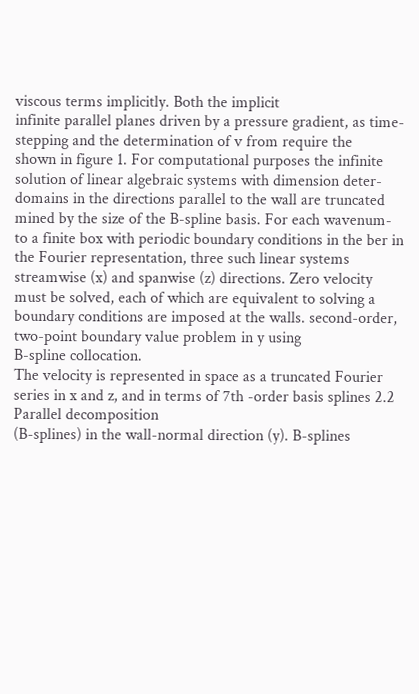viscous terms implicitly. Both the implicit
infinite parallel planes driven by a pressure gradient, as time-stepping and the determination of v from require the
shown in figure 1. For computational purposes the infinite solution of linear algebraic systems with dimension deter-
domains in the directions parallel to the wall are truncated mined by the size of the B-spline basis. For each wavenum-
to a finite box with periodic boundary conditions in the ber in the Fourier representation, three such linear systems
streamwise (x) and spanwise (z) directions. Zero velocity must be solved, each of which are equivalent to solving a
boundary conditions are imposed at the walls. second-order, two-point boundary value problem in y using
B-spline collocation.
The velocity is represented in space as a truncated Fourier
series in x and z, and in terms of 7th -order basis splines 2.2 Parallel decomposition
(B-splines) in the wall-normal direction (y). B-splines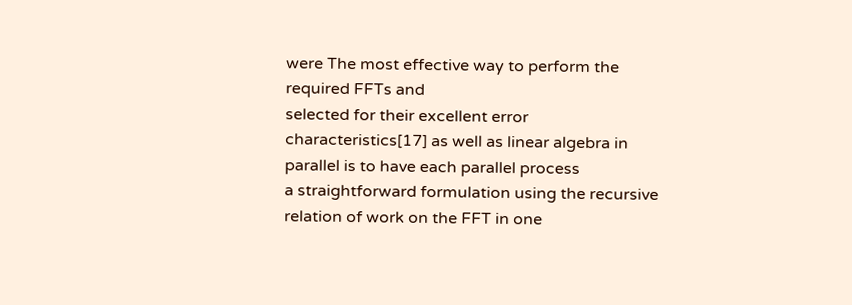were The most effective way to perform the required FFTs and
selected for their excellent error characteristics[17] as well as linear algebra in parallel is to have each parallel process
a straightforward formulation using the recursive relation of work on the FFT in one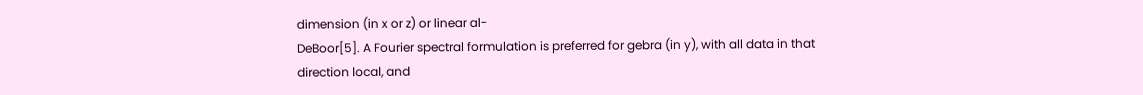dimension (in x or z) or linear al-
DeBoor[5]. A Fourier spectral formulation is preferred for gebra (in y), with all data in that direction local, and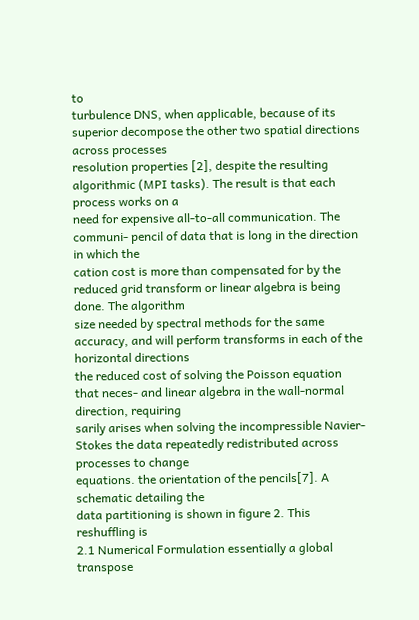to
turbulence DNS, when applicable, because of its superior decompose the other two spatial directions across processes
resolution properties [2], despite the resulting algorithmic (MPI tasks). The result is that each process works on a
need for expensive all-to-all communication. The communi- pencil of data that is long in the direction in which the
cation cost is more than compensated for by the reduced grid transform or linear algebra is being done. The algorithm
size needed by spectral methods for the same accuracy, and will perform transforms in each of the horizontal directions
the reduced cost of solving the Poisson equation that neces- and linear algebra in the wall-normal direction, requiring
sarily arises when solving the incompressible Navier-Stokes the data repeatedly redistributed across processes to change
equations. the orientation of the pencils[7]. A schematic detailing the
data partitioning is shown in figure 2. This reshuffling is
2.1 Numerical Formulation essentially a global transpose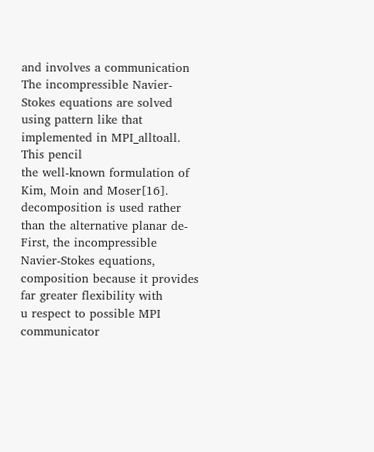and involves a communication
The incompressible Navier-Stokes equations are solved using pattern like that implemented in MPI_alltoall. This pencil
the well-known formulation of Kim, Moin and Moser[16]. decomposition is used rather than the alternative planar de-
First, the incompressible Navier-Stokes equations, composition because it provides far greater flexibility with
u respect to possible MPI communicator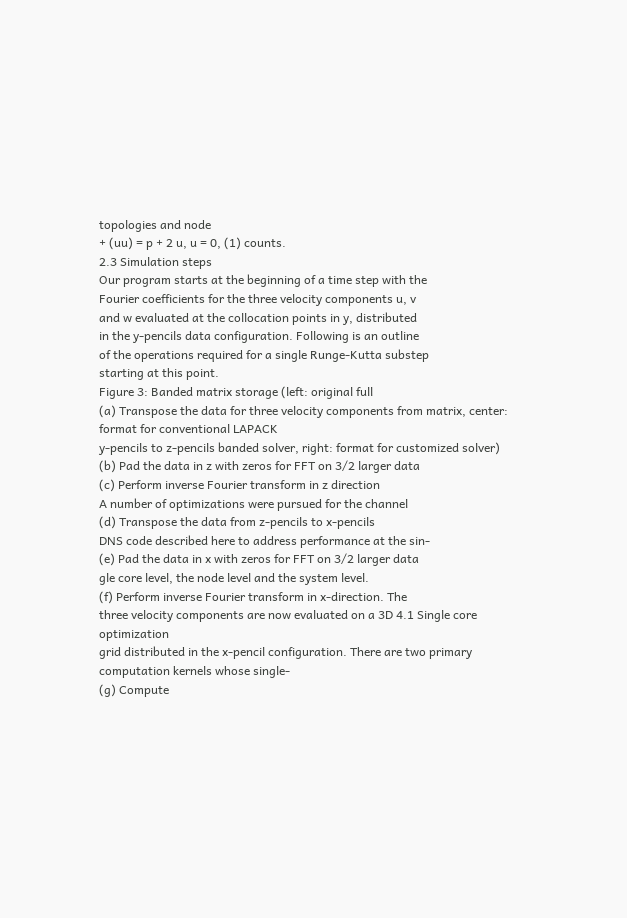topologies and node
+ (uu) = p + 2 u, u = 0, (1) counts.
2.3 Simulation steps
Our program starts at the beginning of a time step with the
Fourier coefficients for the three velocity components u, v
and w evaluated at the collocation points in y, distributed
in the y-pencils data configuration. Following is an outline
of the operations required for a single Runge-Kutta substep
starting at this point.
Figure 3: Banded matrix storage (left: original full
(a) Transpose the data for three velocity components from matrix, center: format for conventional LAPACK
y-pencils to z-pencils banded solver, right: format for customized solver)
(b) Pad the data in z with zeros for FFT on 3/2 larger data
(c) Perform inverse Fourier transform in z direction
A number of optimizations were pursued for the channel
(d) Transpose the data from z-pencils to x-pencils
DNS code described here to address performance at the sin-
(e) Pad the data in x with zeros for FFT on 3/2 larger data
gle core level, the node level and the system level.
(f) Perform inverse Fourier transform in x-direction. The
three velocity components are now evaluated on a 3D 4.1 Single core optimization
grid distributed in the x-pencil configuration. There are two primary computation kernels whose single-
(g) Compute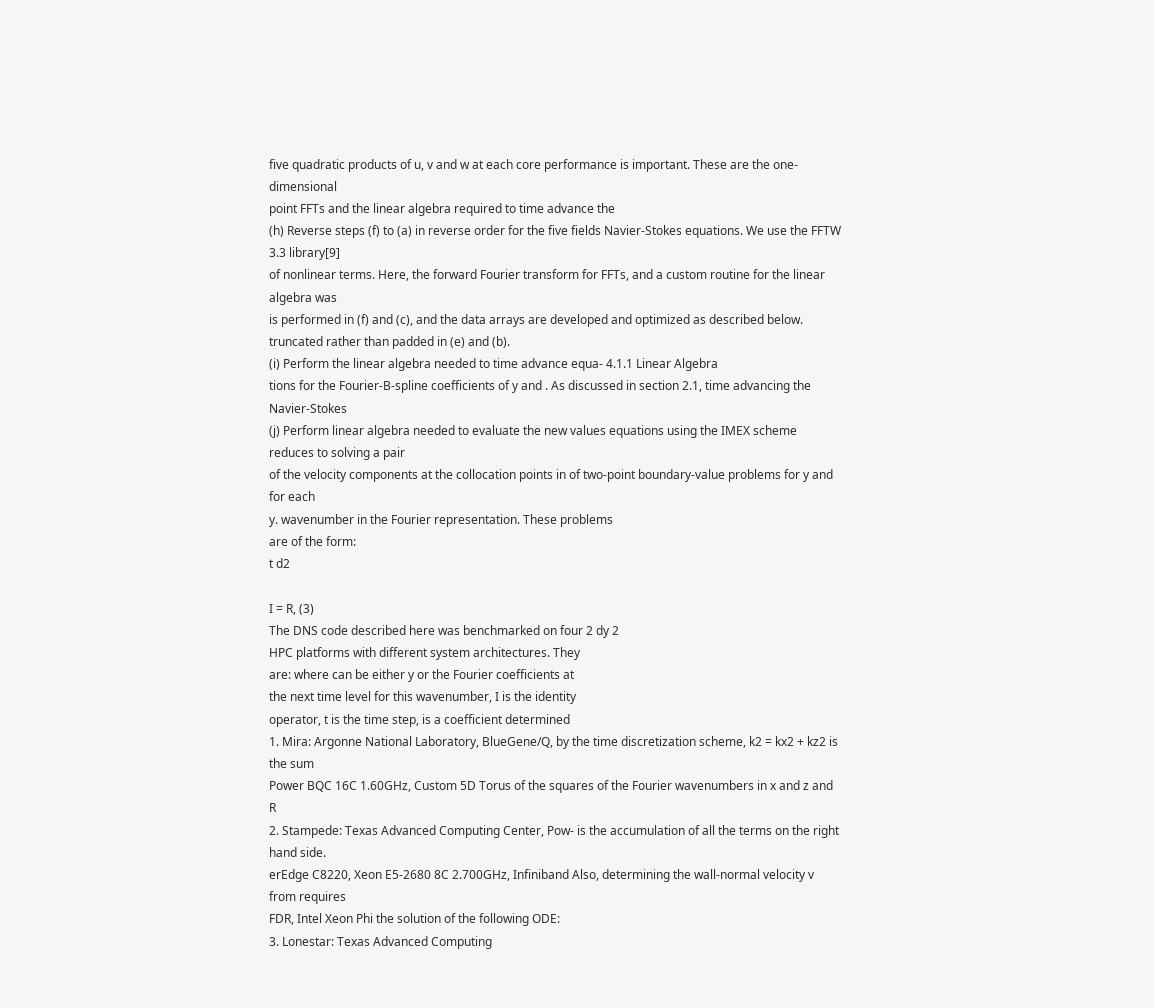five quadratic products of u, v and w at each core performance is important. These are the one-dimensional
point FFTs and the linear algebra required to time advance the
(h) Reverse steps (f) to (a) in reverse order for the five fields Navier-Stokes equations. We use the FFTW 3.3 library[9]
of nonlinear terms. Here, the forward Fourier transform for FFTs, and a custom routine for the linear algebra was
is performed in (f) and (c), and the data arrays are developed and optimized as described below.
truncated rather than padded in (e) and (b).
(i) Perform the linear algebra needed to time advance equa- 4.1.1 Linear Algebra
tions for the Fourier-B-spline coefficients of y and . As discussed in section 2.1, time advancing the Navier-Stokes
(j) Perform linear algebra needed to evaluate the new values equations using the IMEX scheme reduces to solving a pair
of the velocity components at the collocation points in of two-point boundary-value problems for y and for each
y. wavenumber in the Fourier representation. These problems
are of the form:
t d2

I = R, (3)
The DNS code described here was benchmarked on four 2 dy 2
HPC platforms with different system architectures. They
are: where can be either y or the Fourier coefficients at
the next time level for this wavenumber, I is the identity
operator, t is the time step, is a coefficient determined
1. Mira: Argonne National Laboratory, BlueGene/Q, by the time discretization scheme, k2 = kx2 + kz2 is the sum
Power BQC 16C 1.60GHz, Custom 5D Torus of the squares of the Fourier wavenumbers in x and z and R
2. Stampede: Texas Advanced Computing Center, Pow- is the accumulation of all the terms on the right hand side.
erEdge C8220, Xeon E5-2680 8C 2.700GHz, Infiniband Also, determining the wall-normal velocity v from requires
FDR, Intel Xeon Phi the solution of the following ODE:
3. Lonestar: Texas Advanced Computing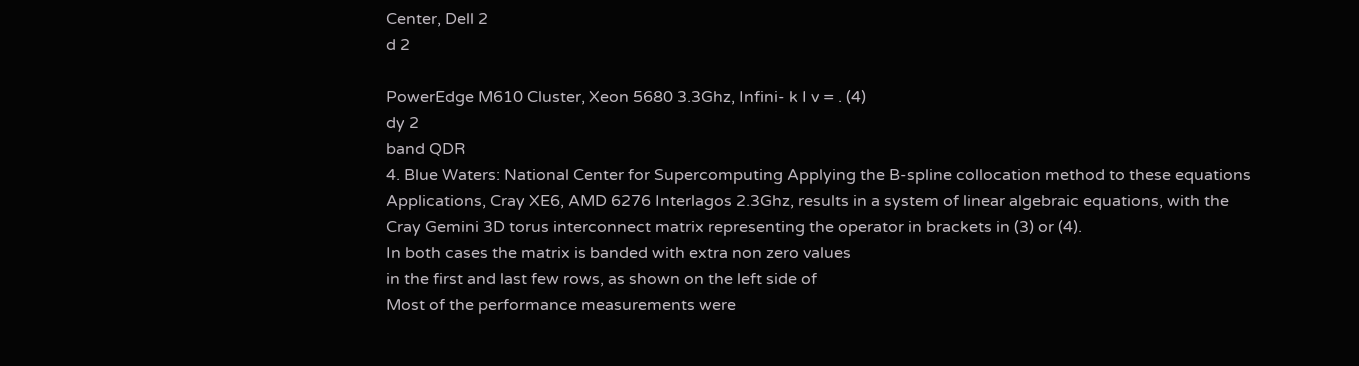Center, Dell 2
d 2

PowerEdge M610 Cluster, Xeon 5680 3.3Ghz, Infini- k I v = . (4)
dy 2
band QDR
4. Blue Waters: National Center for Supercomputing Applying the B-spline collocation method to these equations
Applications, Cray XE6, AMD 6276 Interlagos 2.3Ghz, results in a system of linear algebraic equations, with the
Cray Gemini 3D torus interconnect matrix representing the operator in brackets in (3) or (4).
In both cases the matrix is banded with extra non zero values
in the first and last few rows, as shown on the left side of
Most of the performance measurements were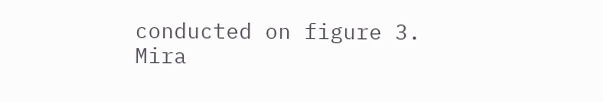conducted on figure 3.
Mira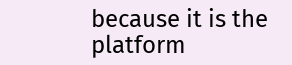because it is the platform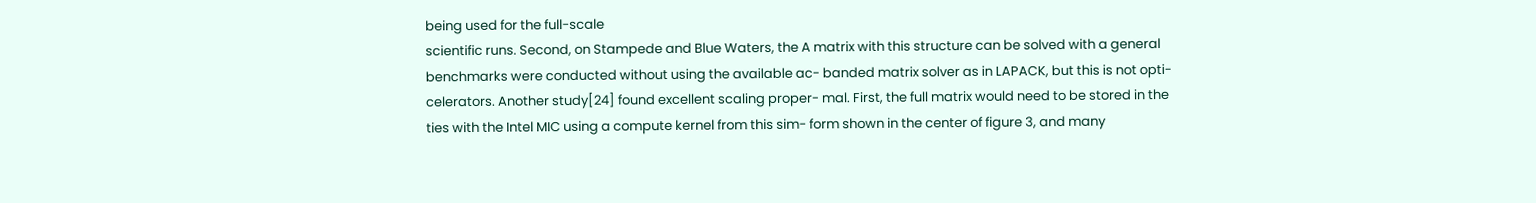being used for the full-scale
scientific runs. Second, on Stampede and Blue Waters, the A matrix with this structure can be solved with a general
benchmarks were conducted without using the available ac- banded matrix solver as in LAPACK, but this is not opti-
celerators. Another study[24] found excellent scaling proper- mal. First, the full matrix would need to be stored in the
ties with the Intel MIC using a compute kernel from this sim- form shown in the center of figure 3, and many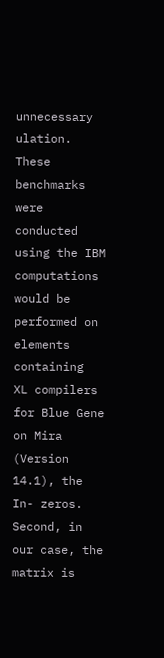unnecessary
ulation. These benchmarks were conducted using the IBM computations would be performed on elements containing
XL compilers for Blue Gene on Mira (Version 14.1), the In- zeros. Second, in our case, the matrix is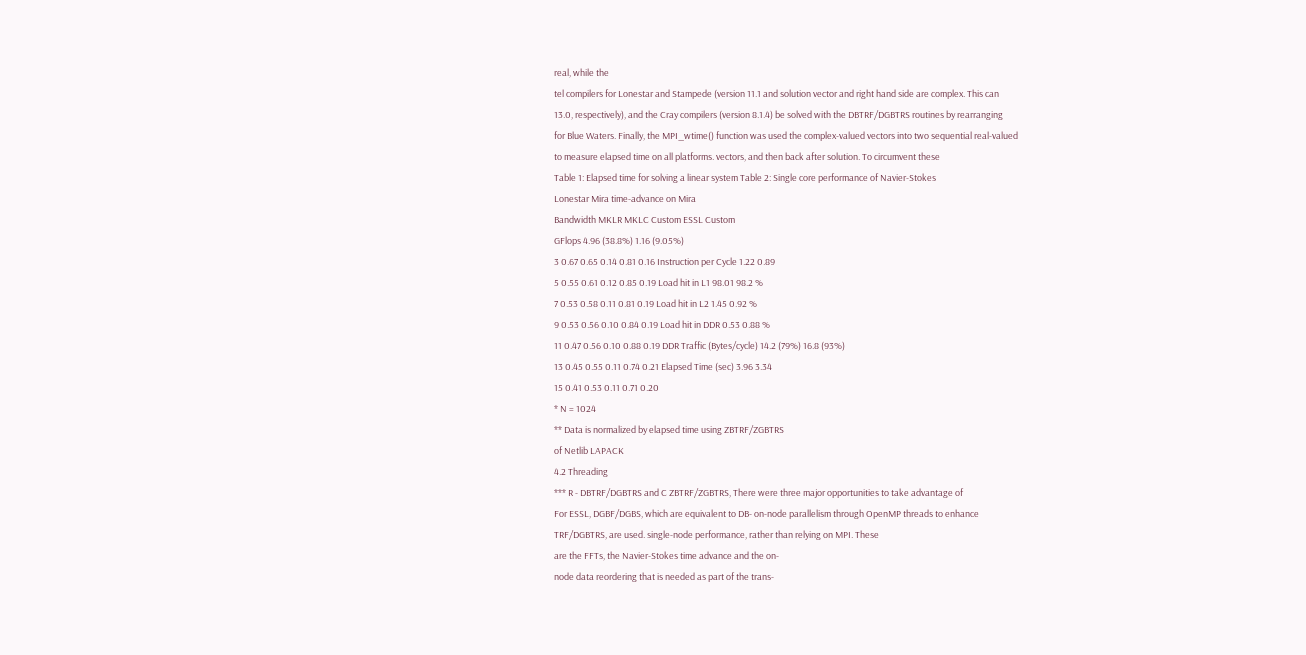real, while the
tel compilers for Lonestar and Stampede (version 11.1 and solution vector and right hand side are complex. This can
13.0, respectively), and the Cray compilers (version 8.1.4) be solved with the DBTRF/DGBTRS routines by rearranging
for Blue Waters. Finally, the MPI_wtime() function was used the complex-valued vectors into two sequential real-valued
to measure elapsed time on all platforms. vectors, and then back after solution. To circumvent these
Table 1: Elapsed time for solving a linear system Table 2: Single core performance of Navier-Stokes
Lonestar Mira time-advance on Mira
Bandwidth MKLR MKLC Custom ESSL Custom
GFlops 4.96 (38.8%) 1.16 (9.05%)
3 0.67 0.65 0.14 0.81 0.16 Instruction per Cycle 1.22 0.89
5 0.55 0.61 0.12 0.85 0.19 Load hit in L1 98.01 98.2 %
7 0.53 0.58 0.11 0.81 0.19 Load hit in L2 1.45 0.92 %
9 0.53 0.56 0.10 0.84 0.19 Load hit in DDR 0.53 0.88 %
11 0.47 0.56 0.10 0.88 0.19 DDR Traffic (Bytes/cycle) 14.2 (79%) 16.8 (93%)
13 0.45 0.55 0.11 0.74 0.21 Elapsed Time (sec) 3.96 3.34
15 0.41 0.53 0.11 0.71 0.20
* N = 1024
** Data is normalized by elapsed time using ZBTRF/ZGBTRS
of Netlib LAPACK
4.2 Threading
*** R - DBTRF/DGBTRS and C ZBTRF/ZGBTRS, There were three major opportunities to take advantage of
For ESSL, DGBF/DGBS, which are equivalent to DB- on-node parallelism through OpenMP threads to enhance
TRF/DGBTRS, are used. single-node performance, rather than relying on MPI. These
are the FFTs, the Navier-Stokes time advance and the on-
node data reordering that is needed as part of the trans-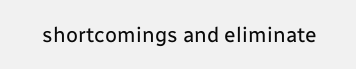shortcomings and eliminate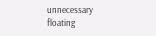unnecessary floating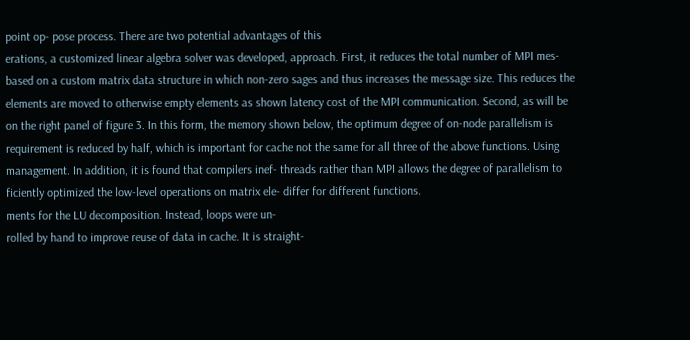point op- pose process. There are two potential advantages of this
erations, a customized linear algebra solver was developed, approach. First, it reduces the total number of MPI mes-
based on a custom matrix data structure in which non-zero sages and thus increases the message size. This reduces the
elements are moved to otherwise empty elements as shown latency cost of the MPI communication. Second, as will be
on the right panel of figure 3. In this form, the memory shown below, the optimum degree of on-node parallelism is
requirement is reduced by half, which is important for cache not the same for all three of the above functions. Using
management. In addition, it is found that compilers inef- threads rather than MPI allows the degree of parallelism to
ficiently optimized the low-level operations on matrix ele- differ for different functions.
ments for the LU decomposition. Instead, loops were un-
rolled by hand to improve reuse of data in cache. It is straight-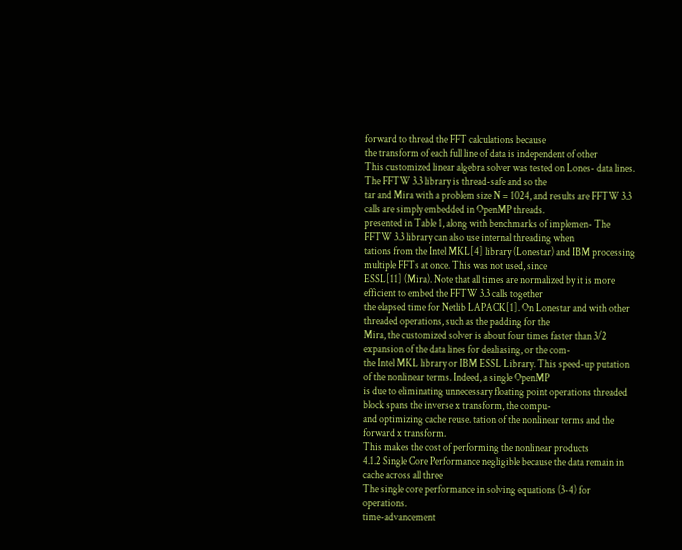forward to thread the FFT calculations because
the transform of each full line of data is independent of other
This customized linear algebra solver was tested on Lones- data lines. The FFTW 3.3 library is thread-safe and so the
tar and Mira with a problem size N = 1024, and results are FFTW 3.3 calls are simply embedded in OpenMP threads.
presented in Table 1, along with benchmarks of implemen- The FFTW 3.3 library can also use internal threading when
tations from the Intel MKL[4] library (Lonestar) and IBM processing multiple FFTs at once. This was not used, since
ESSL[11] (Mira). Note that all times are normalized by it is more efficient to embed the FFTW 3.3 calls together
the elapsed time for Netlib LAPACK[1]. On Lonestar and with other threaded operations, such as the padding for the
Mira, the customized solver is about four times faster than 3/2 expansion of the data lines for dealiasing, or the com-
the Intel MKL library or IBM ESSL Library. This speed-up putation of the nonlinear terms. Indeed, a single OpenMP
is due to eliminating unnecessary floating point operations threaded block spans the inverse x transform, the compu-
and optimizing cache reuse. tation of the nonlinear terms and the forward x transform.
This makes the cost of performing the nonlinear products
4.1.2 Single Core Performance negligible because the data remain in cache across all three
The single core performance in solving equations (3-4) for operations.
time-advancement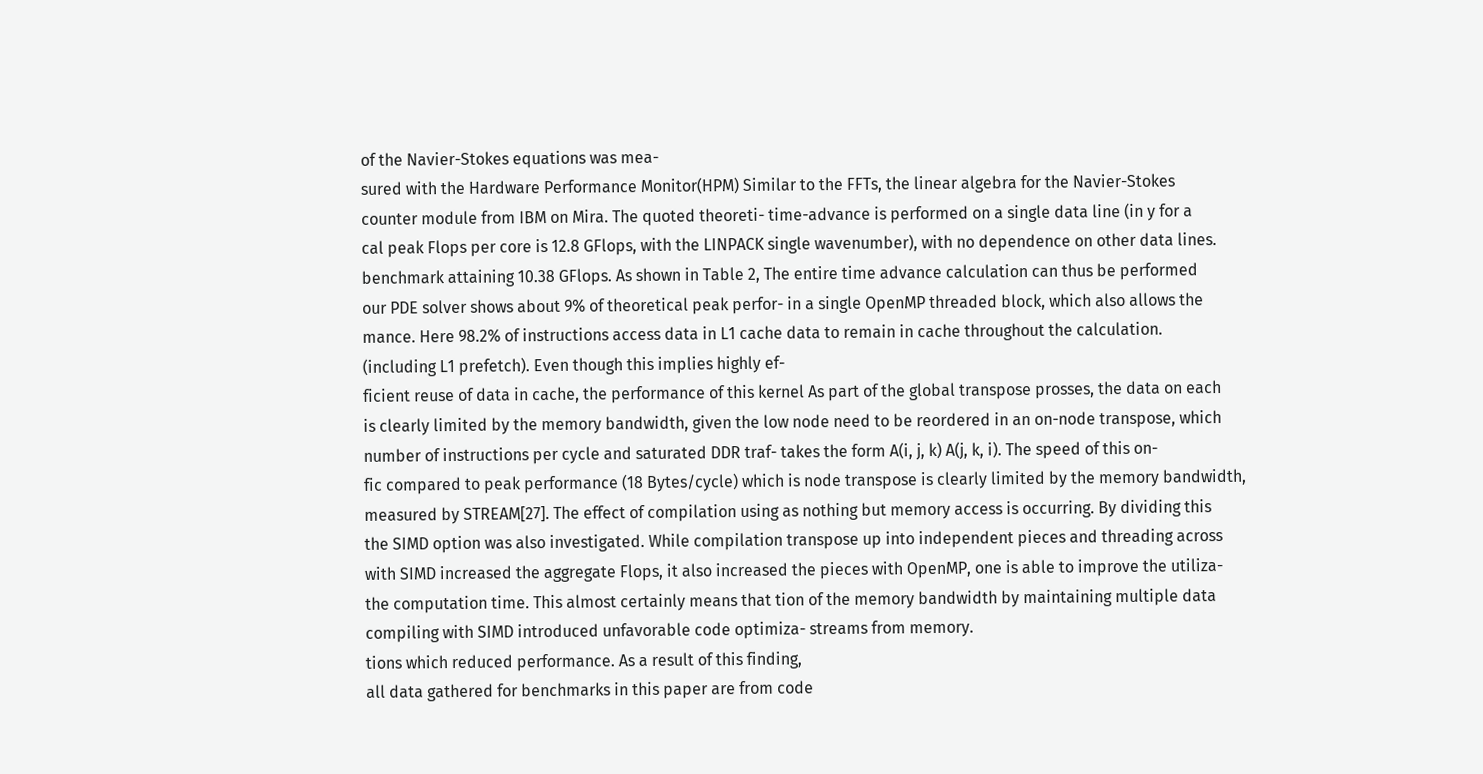of the Navier-Stokes equations was mea-
sured with the Hardware Performance Monitor(HPM) Similar to the FFTs, the linear algebra for the Navier-Stokes
counter module from IBM on Mira. The quoted theoreti- time-advance is performed on a single data line (in y for a
cal peak Flops per core is 12.8 GFlops, with the LINPACK single wavenumber), with no dependence on other data lines.
benchmark attaining 10.38 GFlops. As shown in Table 2, The entire time advance calculation can thus be performed
our PDE solver shows about 9% of theoretical peak perfor- in a single OpenMP threaded block, which also allows the
mance. Here 98.2% of instructions access data in L1 cache data to remain in cache throughout the calculation.
(including L1 prefetch). Even though this implies highly ef-
ficient reuse of data in cache, the performance of this kernel As part of the global transpose prosses, the data on each
is clearly limited by the memory bandwidth, given the low node need to be reordered in an on-node transpose, which
number of instructions per cycle and saturated DDR traf- takes the form A(i, j, k) A(j, k, i). The speed of this on-
fic compared to peak performance (18 Bytes/cycle) which is node transpose is clearly limited by the memory bandwidth,
measured by STREAM[27]. The effect of compilation using as nothing but memory access is occurring. By dividing this
the SIMD option was also investigated. While compilation transpose up into independent pieces and threading across
with SIMD increased the aggregate Flops, it also increased the pieces with OpenMP, one is able to improve the utiliza-
the computation time. This almost certainly means that tion of the memory bandwidth by maintaining multiple data
compiling with SIMD introduced unfavorable code optimiza- streams from memory.
tions which reduced performance. As a result of this finding,
all data gathered for benchmarks in this paper are from code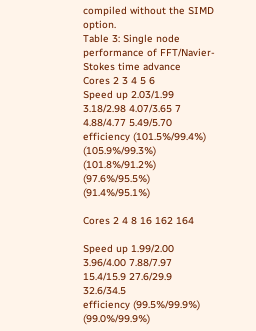compiled without the SIMD option.
Table 3: Single node performance of FFT/Navier-Stokes time advance
Cores 2 3 4 5 6
Speed up 2.03/1.99 3.18/2.98 4.07/3.65 7 4.88/4.77 5.49/5.70
efficiency (101.5%/99.4%) (105.9%/99.3%) (101.8%/91.2%) (97.6%/95.5%) (91.4%/95.1%)

Cores 2 4 8 16 162 164

Speed up 1.99/2.00 3.96/4.00 7.88/7.97 15.4/15.9 27.6/29.9 32.6/34.5
efficiency (99.5%/99.9%) (99.0%/99.9%)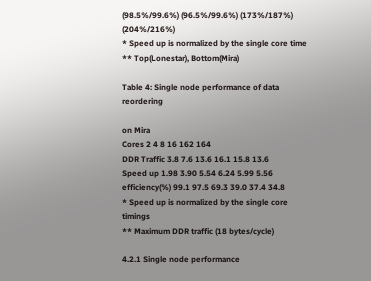(98.5%/99.6%) (96.5%/99.6%) (173%/187%) (204%/216%)
* Speed up is normalized by the single core time
** Top(Lonestar), Bottom(Mira)

Table 4: Single node performance of data reordering

on Mira
Cores 2 4 8 16 162 164
DDR Traffic 3.8 7.6 13.6 16.1 15.8 13.6
Speed up 1.98 3.90 5.54 6.24 5.99 5.56
efficiency(%) 99.1 97.5 69.3 39.0 37.4 34.8
* Speed up is normalized by the single core timings
** Maximum DDR traffic (18 bytes/cycle)

4.2.1 Single node performance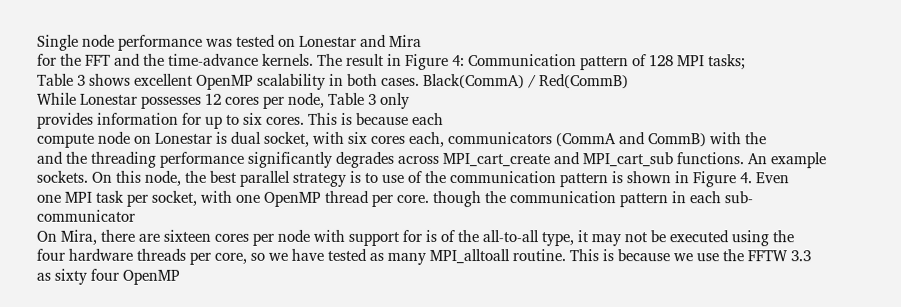Single node performance was tested on Lonestar and Mira
for the FFT and the time-advance kernels. The result in Figure 4: Communication pattern of 128 MPI tasks;
Table 3 shows excellent OpenMP scalability in both cases. Black(CommA) / Red(CommB)
While Lonestar possesses 12 cores per node, Table 3 only
provides information for up to six cores. This is because each
compute node on Lonestar is dual socket, with six cores each, communicators (CommA and CommB) with the
and the threading performance significantly degrades across MPI_cart_create and MPI_cart_sub functions. An example
sockets. On this node, the best parallel strategy is to use of the communication pattern is shown in Figure 4. Even
one MPI task per socket, with one OpenMP thread per core. though the communication pattern in each sub-communicator
On Mira, there are sixteen cores per node with support for is of the all-to-all type, it may not be executed using the
four hardware threads per core, so we have tested as many MPI_alltoall routine. This is because we use the FFTW 3.3
as sixty four OpenMP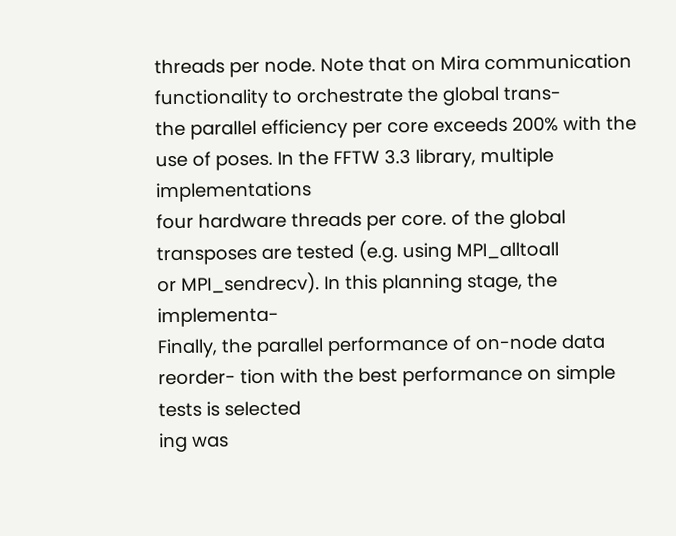threads per node. Note that on Mira communication functionality to orchestrate the global trans-
the parallel efficiency per core exceeds 200% with the use of poses. In the FFTW 3.3 library, multiple implementations
four hardware threads per core. of the global transposes are tested (e.g. using MPI_alltoall
or MPI_sendrecv). In this planning stage, the implementa-
Finally, the parallel performance of on-node data reorder- tion with the best performance on simple tests is selected
ing was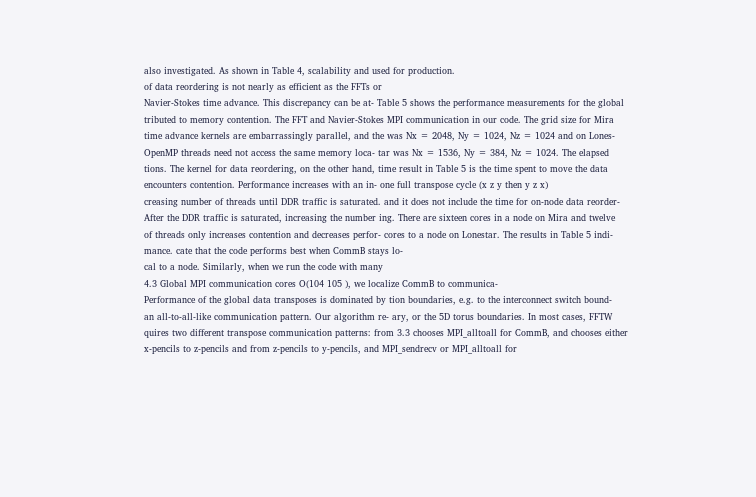also investigated. As shown in Table 4, scalability and used for production.
of data reordering is not nearly as efficient as the FFTs or
Navier-Stokes time advance. This discrepancy can be at- Table 5 shows the performance measurements for the global
tributed to memory contention. The FFT and Navier-Stokes MPI communication in our code. The grid size for Mira
time advance kernels are embarrassingly parallel, and the was Nx = 2048, Ny = 1024, Nz = 1024 and on Lones-
OpenMP threads need not access the same memory loca- tar was Nx = 1536, Ny = 384, Nz = 1024. The elapsed
tions. The kernel for data reordering, on the other hand, time result in Table 5 is the time spent to move the data
encounters contention. Performance increases with an in- one full transpose cycle (x z y then y z x)
creasing number of threads until DDR traffic is saturated. and it does not include the time for on-node data reorder-
After the DDR traffic is saturated, increasing the number ing. There are sixteen cores in a node on Mira and twelve
of threads only increases contention and decreases perfor- cores to a node on Lonestar. The results in Table 5 indi-
mance. cate that the code performs best when CommB stays lo-
cal to a node. Similarly, when we run the code with many
4.3 Global MPI communication cores O(104 105 ), we localize CommB to communica-
Performance of the global data transposes is dominated by tion boundaries, e.g. to the interconnect switch bound-
an all-to-all-like communication pattern. Our algorithm re- ary, or the 5D torus boundaries. In most cases, FFTW
quires two different transpose communication patterns: from 3.3 chooses MPI_alltoall for CommB, and chooses either
x-pencils to z-pencils and from z-pencils to y-pencils, and MPI_sendrecv or MPI_alltoall for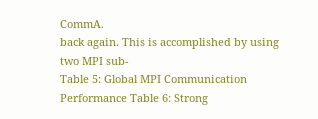CommA.
back again. This is accomplished by using two MPI sub-
Table 5: Global MPI Communication Performance Table 6: Strong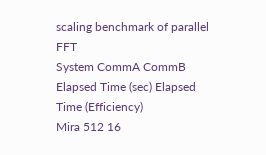scaling benchmark of parallel FFT
System CommA CommB Elapsed Time (sec) Elapsed Time (Efficiency)
Mira 512 16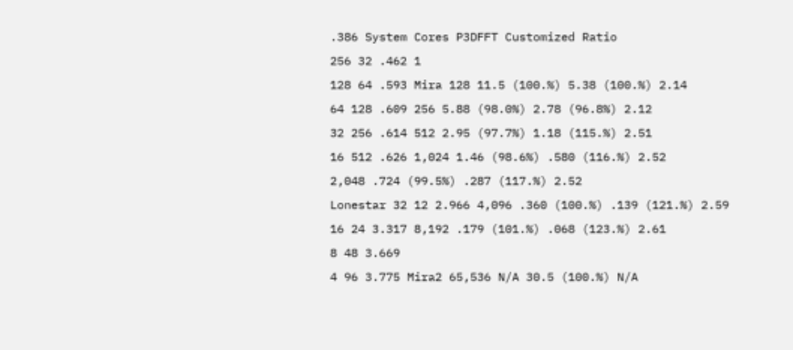.386 System Cores P3DFFT Customized Ratio
256 32 .462 1
128 64 .593 Mira 128 11.5 (100.%) 5.38 (100.%) 2.14
64 128 .609 256 5.88 (98.0%) 2.78 (96.8%) 2.12
32 256 .614 512 2.95 (97.7%) 1.18 (115.%) 2.51
16 512 .626 1,024 1.46 (98.6%) .580 (116.%) 2.52
2,048 .724 (99.5%) .287 (117.%) 2.52
Lonestar 32 12 2.966 4,096 .360 (100.%) .139 (121.%) 2.59
16 24 3.317 8,192 .179 (101.%) .068 (123.%) 2.61
8 48 3.669
4 96 3.775 Mira2 65,536 N/A 30.5 (100.%) N/A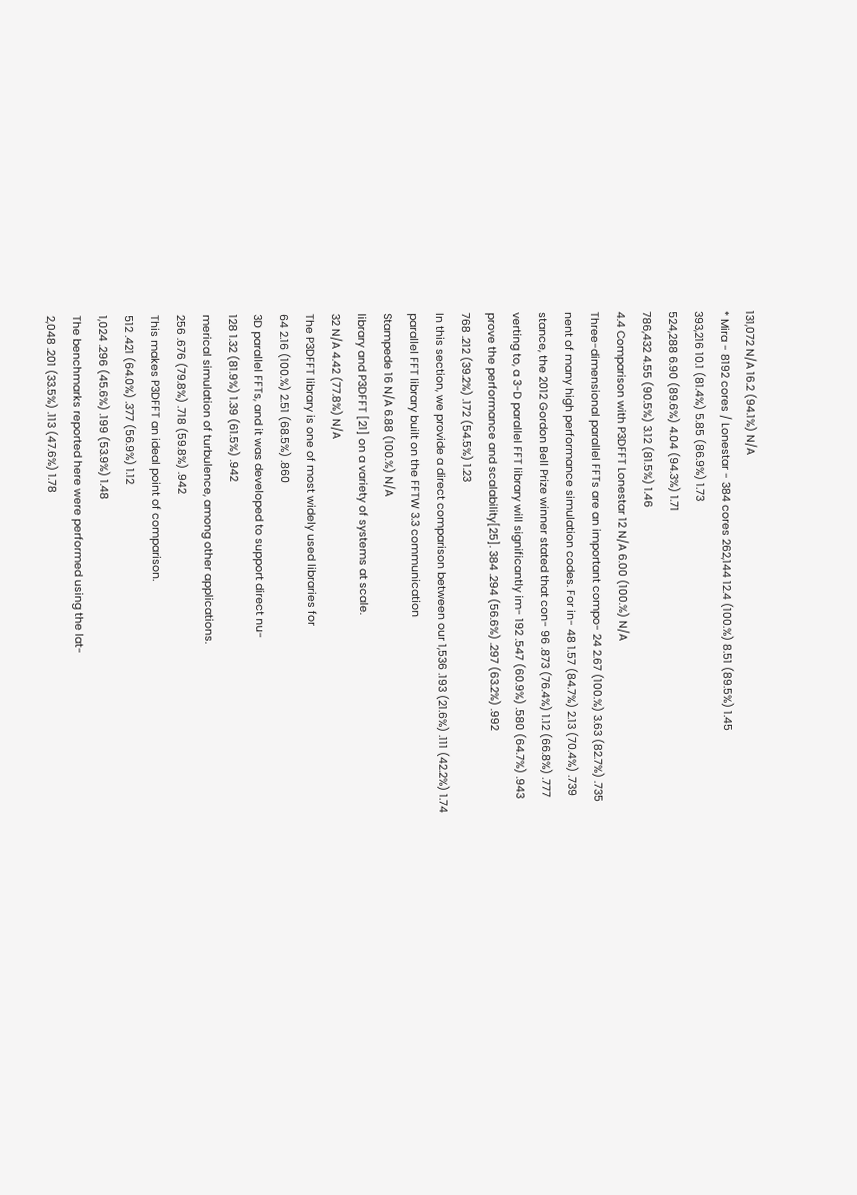131,072 N/A 16.2 (94.1%) N/A
* Mira - 8192 cores / Lonestar - 384 cores 262,144 12.4 (100.%) 8.51 (89.5%) 1.45
393,216 10.1 (81.4%) 5.85 (86.9%) 1.73
524,288 6.90 (89.6%) 4.04 (94.3%) 1.71
786,432 4.55 (90.5%) 3.12 (81.5%) 1.46
4.4 Comparison with P3DFFT Lonestar 12 N/A 6.00 (100.%) N/A
Three-dimensional parallel FFTs are an important compo- 24 2.67 (100.%) 3.63 (82.7%) .735
nent of many high performance simulation codes. For in- 48 1.57 (84.7%) 2.13 (70.4%) .739
stance, the 2012 Gordon Bell Prize winner stated that con- 96 .873 (76.4%) 1.12 (66.8%) .777
verting to, a 3-D parallel FFT library will significantly im- 192 .547 (60.9%) .580 (64.7%) .943
prove the performance and scalability[25]. 384 .294 (56.6%) .297 (63.2%) .992
768 .212 (39.2%) .172 (54.5%) 1.23
In this section, we provide a direct comparison between our 1,536 .193 (21.6%) .111 (42.2%) 1.74
parallel FFT library built on the FFTW 3.3 communication
Stampede 16 N/A 6.88 (100.%) N/A
library and P3DFFT [21] on a variety of systems at scale.
32 N/A 4.42 (77.8%) N/A
The P3DFFT library is one of most widely used libraries for
64 2.16 (100.%) 2.51 (68.5%) .860
3D parallel FFTs, and it was developed to support direct nu-
128 1.32 (81.9%) 1.39 (61.5%) .942
merical simulation of turbulence, among other applications.
256 .676 (79.8%) .718 (59.8%) .942
This makes P3DFFT an ideal point of comparison.
512 .421 (64.0%) .377 (56.9%) 1.12
1,024 .296 (45.6%) .199 (53.9%) 1.48
The benchmarks reported here were performed using the lat-
2,048 .201 (33.5%) .113 (47.6%) 1.78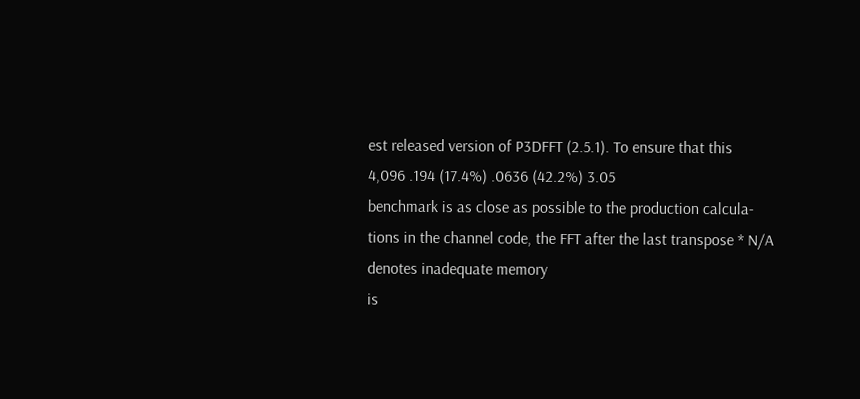est released version of P3DFFT (2.5.1). To ensure that this
4,096 .194 (17.4%) .0636 (42.2%) 3.05
benchmark is as close as possible to the production calcula-
tions in the channel code, the FFT after the last transpose * N/A denotes inadequate memory
is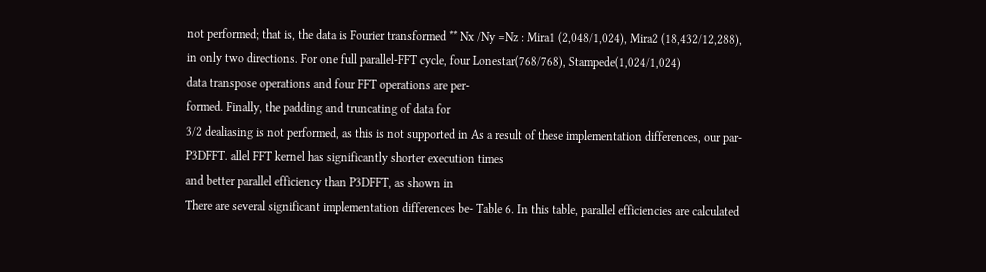not performed; that is, the data is Fourier transformed ** Nx /Ny =Nz : Mira1 (2,048/1,024), Mira2 (18,432/12,288),
in only two directions. For one full parallel-FFT cycle, four Lonestar(768/768), Stampede(1,024/1,024)
data transpose operations and four FFT operations are per-
formed. Finally, the padding and truncating of data for
3/2 dealiasing is not performed, as this is not supported in As a result of these implementation differences, our par-
P3DFFT. allel FFT kernel has significantly shorter execution times
and better parallel efficiency than P3DFFT, as shown in
There are several significant implementation differences be- Table 6. In this table, parallel efficiencies are calculated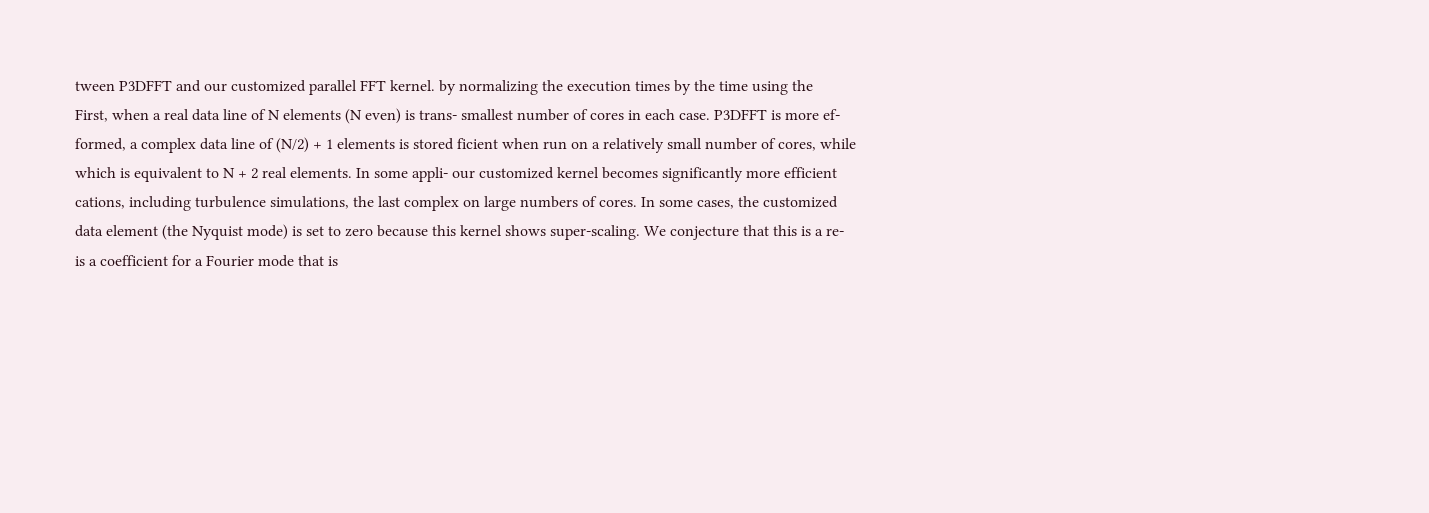tween P3DFFT and our customized parallel FFT kernel. by normalizing the execution times by the time using the
First, when a real data line of N elements (N even) is trans- smallest number of cores in each case. P3DFFT is more ef-
formed, a complex data line of (N/2) + 1 elements is stored ficient when run on a relatively small number of cores, while
which is equivalent to N + 2 real elements. In some appli- our customized kernel becomes significantly more efficient
cations, including turbulence simulations, the last complex on large numbers of cores. In some cases, the customized
data element (the Nyquist mode) is set to zero because this kernel shows super-scaling. We conjecture that this is a re-
is a coefficient for a Fourier mode that is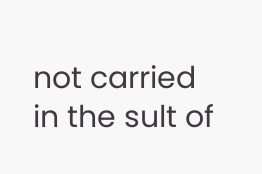not carried in the sult of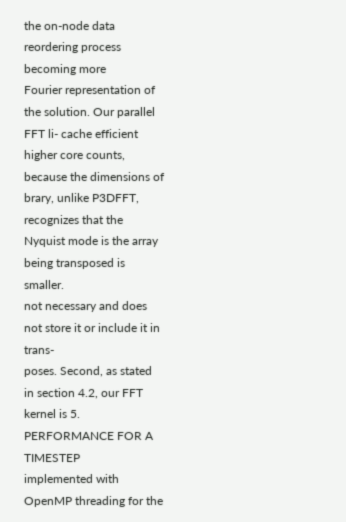the on-node data reordering process becoming more
Fourier representation of the solution. Our parallel FFT li- cache efficient higher core counts, because the dimensions of
brary, unlike P3DFFT, recognizes that the Nyquist mode is the array being transposed is smaller.
not necessary and does not store it or include it in trans-
poses. Second, as stated in section 4.2, our FFT kernel is 5. PERFORMANCE FOR A TIMESTEP
implemented with OpenMP threading for the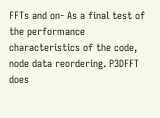FFTs and on- As a final test of the performance characteristics of the code,
node data reordering. P3DFFT does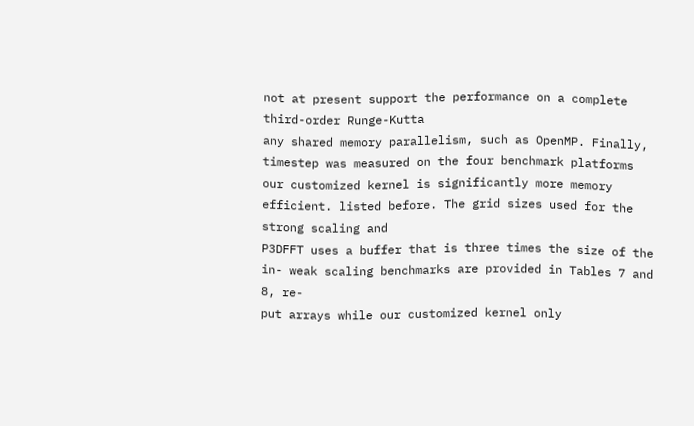not at present support the performance on a complete third-order Runge-Kutta
any shared memory parallelism, such as OpenMP. Finally, timestep was measured on the four benchmark platforms
our customized kernel is significantly more memory efficient. listed before. The grid sizes used for the strong scaling and
P3DFFT uses a buffer that is three times the size of the in- weak scaling benchmarks are provided in Tables 7 and 8, re-
put arrays while our customized kernel only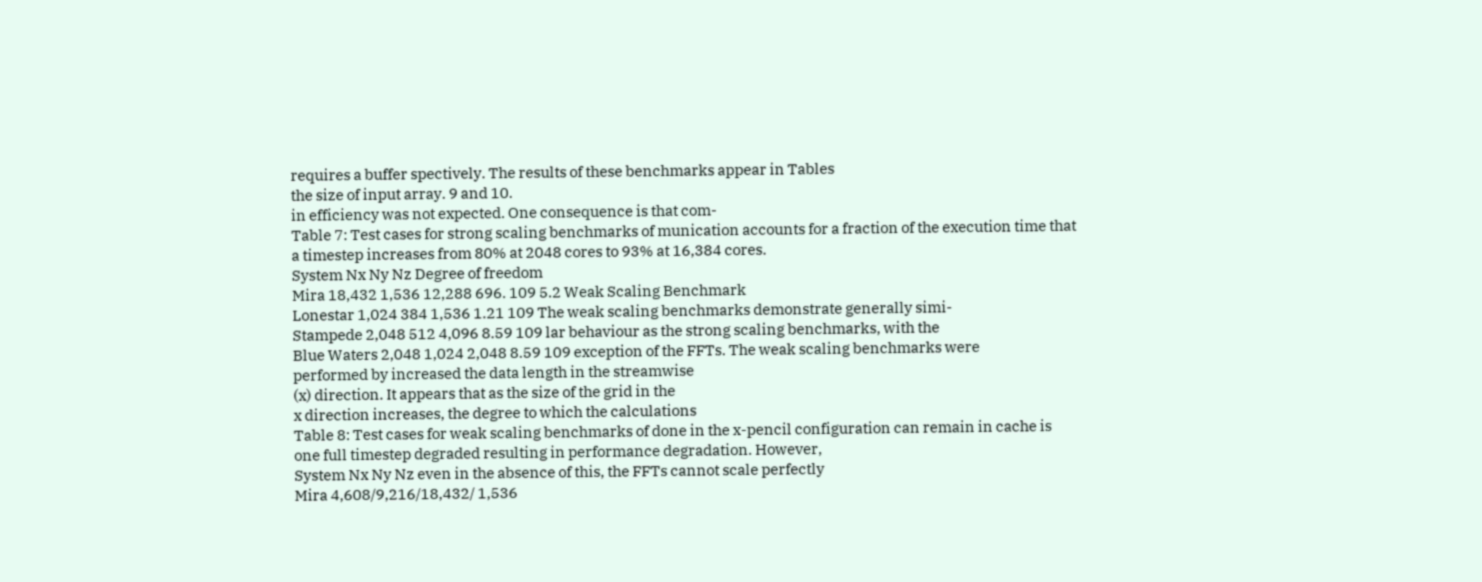requires a buffer spectively. The results of these benchmarks appear in Tables
the size of input array. 9 and 10.
in efficiency was not expected. One consequence is that com-
Table 7: Test cases for strong scaling benchmarks of munication accounts for a fraction of the execution time that
a timestep increases from 80% at 2048 cores to 93% at 16,384 cores.
System Nx Ny Nz Degree of freedom
Mira 18,432 1,536 12,288 696. 109 5.2 Weak Scaling Benchmark
Lonestar 1,024 384 1,536 1.21 109 The weak scaling benchmarks demonstrate generally simi-
Stampede 2,048 512 4,096 8.59 109 lar behaviour as the strong scaling benchmarks, with the
Blue Waters 2,048 1,024 2,048 8.59 109 exception of the FFTs. The weak scaling benchmarks were
performed by increased the data length in the streamwise
(x) direction. It appears that as the size of the grid in the
x direction increases, the degree to which the calculations
Table 8: Test cases for weak scaling benchmarks of done in the x-pencil configuration can remain in cache is
one full timestep degraded resulting in performance degradation. However,
System Nx Ny Nz even in the absence of this, the FFTs cannot scale perfectly
Mira 4,608/9,216/18,432/ 1,536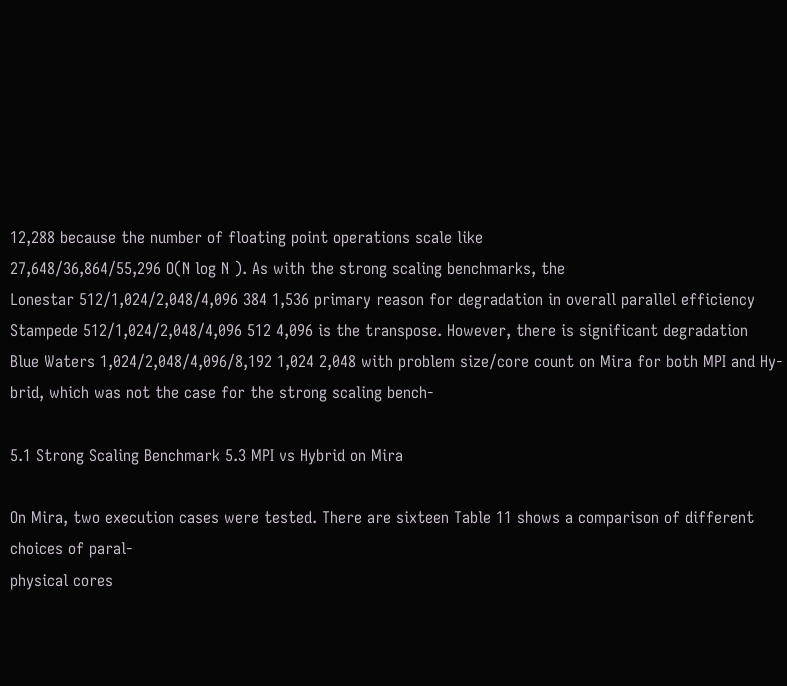12,288 because the number of floating point operations scale like
27,648/36,864/55,296 O(N log N ). As with the strong scaling benchmarks, the
Lonestar 512/1,024/2,048/4,096 384 1,536 primary reason for degradation in overall parallel efficiency
Stampede 512/1,024/2,048/4,096 512 4,096 is the transpose. However, there is significant degradation
Blue Waters 1,024/2,048/4,096/8,192 1,024 2,048 with problem size/core count on Mira for both MPI and Hy-
brid, which was not the case for the strong scaling bench-

5.1 Strong Scaling Benchmark 5.3 MPI vs Hybrid on Mira

On Mira, two execution cases were tested. There are sixteen Table 11 shows a comparison of different choices of paral-
physical cores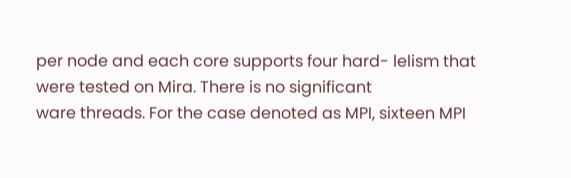per node and each core supports four hard- lelism that were tested on Mira. There is no significant
ware threads. For the case denoted as MPI, sixteen MPI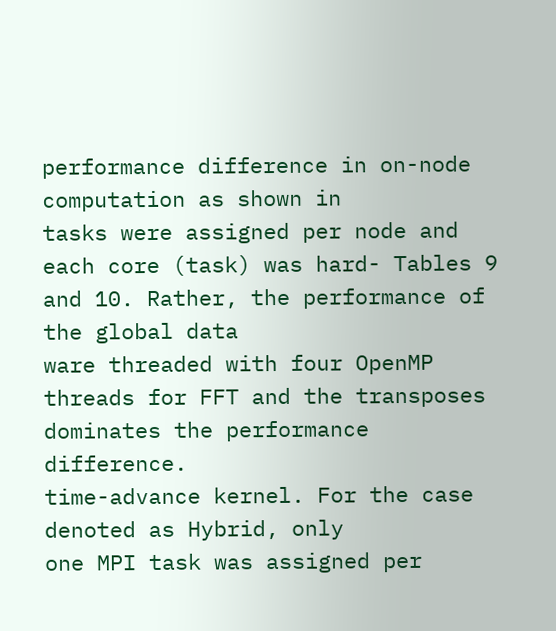performance difference in on-node computation as shown in
tasks were assigned per node and each core (task) was hard- Tables 9 and 10. Rather, the performance of the global data
ware threaded with four OpenMP threads for FFT and the transposes dominates the performance difference.
time-advance kernel. For the case denoted as Hybrid, only
one MPI task was assigned per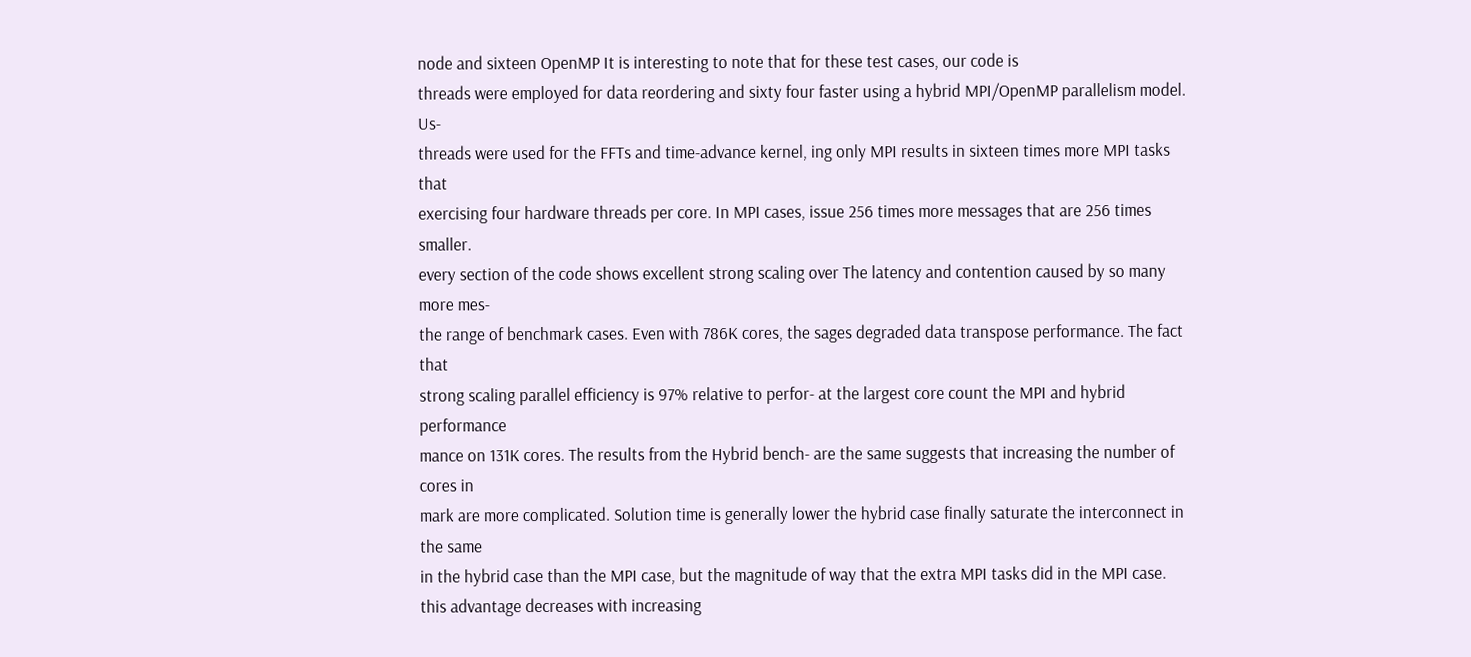node and sixteen OpenMP It is interesting to note that for these test cases, our code is
threads were employed for data reordering and sixty four faster using a hybrid MPI/OpenMP parallelism model. Us-
threads were used for the FFTs and time-advance kernel, ing only MPI results in sixteen times more MPI tasks that
exercising four hardware threads per core. In MPI cases, issue 256 times more messages that are 256 times smaller.
every section of the code shows excellent strong scaling over The latency and contention caused by so many more mes-
the range of benchmark cases. Even with 786K cores, the sages degraded data transpose performance. The fact that
strong scaling parallel efficiency is 97% relative to perfor- at the largest core count the MPI and hybrid performance
mance on 131K cores. The results from the Hybrid bench- are the same suggests that increasing the number of cores in
mark are more complicated. Solution time is generally lower the hybrid case finally saturate the interconnect in the same
in the hybrid case than the MPI case, but the magnitude of way that the extra MPI tasks did in the MPI case.
this advantage decreases with increasing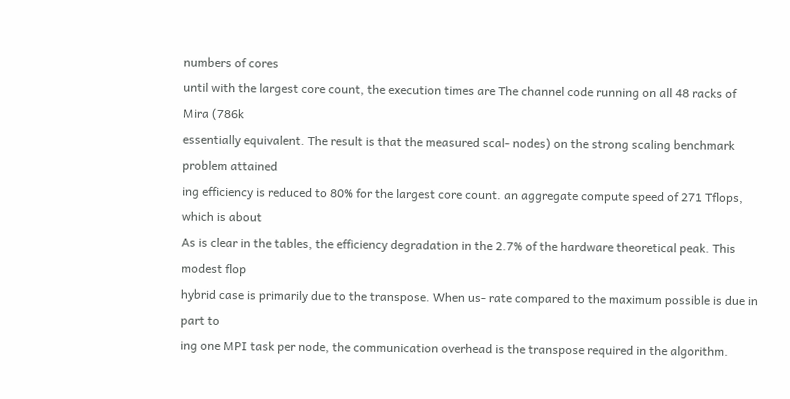numbers of cores
until with the largest core count, the execution times are The channel code running on all 48 racks of Mira (786k
essentially equivalent. The result is that the measured scal- nodes) on the strong scaling benchmark problem attained
ing efficiency is reduced to 80% for the largest core count. an aggregate compute speed of 271 Tflops, which is about
As is clear in the tables, the efficiency degradation in the 2.7% of the hardware theoretical peak. This modest flop
hybrid case is primarily due to the transpose. When us- rate compared to the maximum possible is due in part to
ing one MPI task per node, the communication overhead is the transpose required in the algorithm.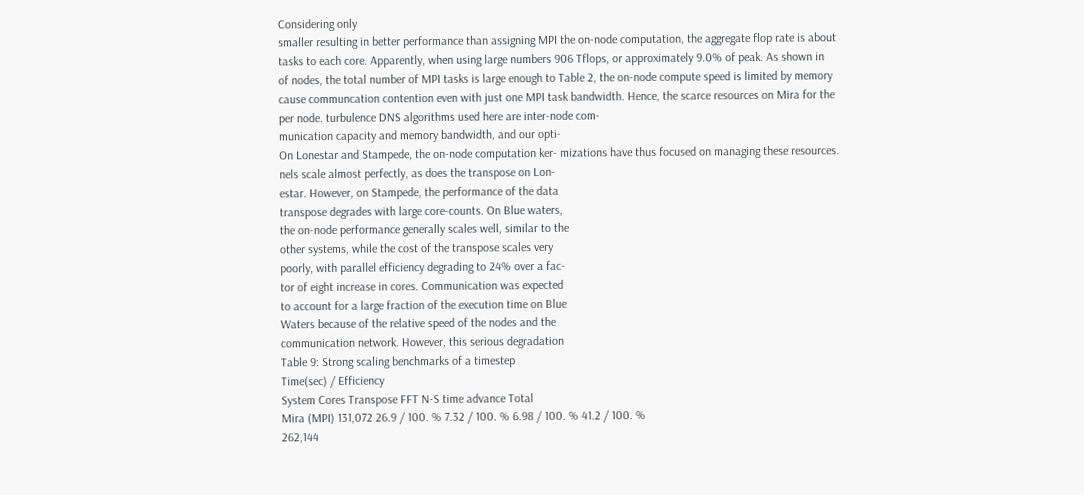Considering only
smaller resulting in better performance than assigning MPI the on-node computation, the aggregate flop rate is about
tasks to each core. Apparently, when using large numbers 906 Tflops, or approximately 9.0% of peak. As shown in
of nodes, the total number of MPI tasks is large enough to Table 2, the on-node compute speed is limited by memory
cause communcation contention even with just one MPI task bandwidth. Hence, the scarce resources on Mira for the
per node. turbulence DNS algorithms used here are inter-node com-
munication capacity and memory bandwidth, and our opti-
On Lonestar and Stampede, the on-node computation ker- mizations have thus focused on managing these resources.
nels scale almost perfectly, as does the transpose on Lon-
estar. However, on Stampede, the performance of the data
transpose degrades with large core-counts. On Blue waters,
the on-node performance generally scales well, similar to the
other systems, while the cost of the transpose scales very
poorly, with parallel efficiency degrading to 24% over a fac-
tor of eight increase in cores. Communication was expected
to account for a large fraction of the execution time on Blue
Waters because of the relative speed of the nodes and the
communication network. However, this serious degradation
Table 9: Strong scaling benchmarks of a timestep
Time(sec) / Efficiency
System Cores Transpose FFT N-S time advance Total
Mira (MPI) 131,072 26.9 / 100. % 7.32 / 100. % 6.98 / 100. % 41.2 / 100. %
262,144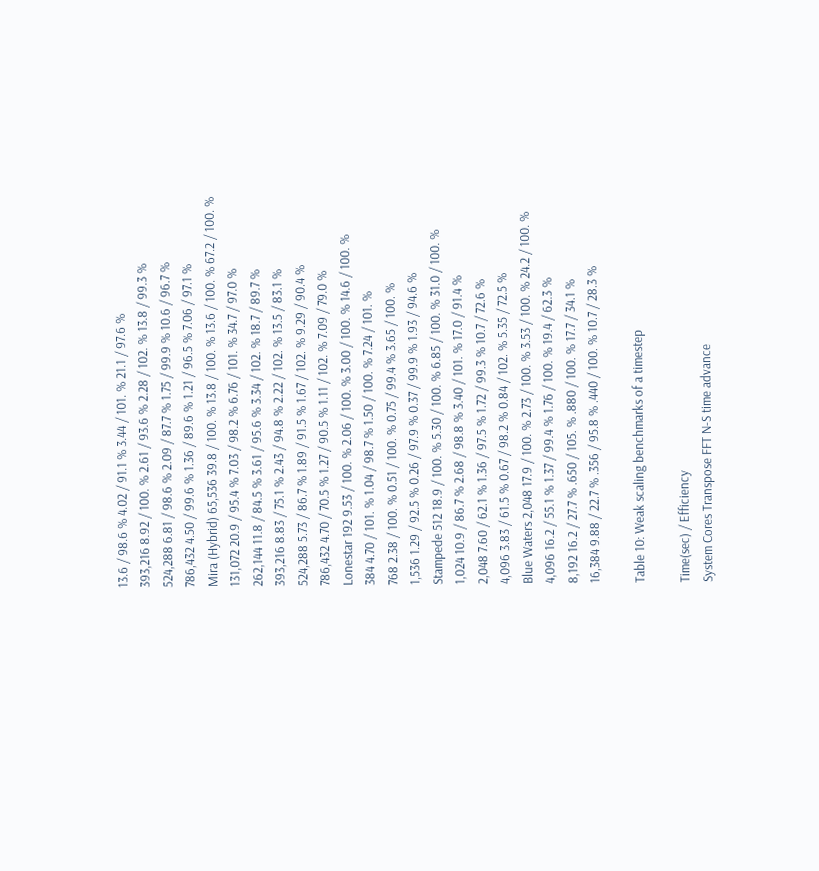13.6 / 98.6 % 4.02 / 91.1 % 3.44 / 101. % 21.1 / 97.6 %
393,216 8.92 / 100. % 2.61 / 93.6 % 2.28 / 102. % 13.8 / 99.3 %
524,288 6.81 / 98.6 % 2.09 / 87.7 % 1.75 / 99.9 % 10.6 / 96.7 %
786,432 4.50 / 99.6 % 1.36 / 89.6 % 1.21 / 96.5 % 7.06 / 97.1 %
Mira (Hybrid) 65,536 39.8 / 100. % 13.8 / 100. % 13.6 / 100. % 67.2 / 100. %
131,072 20.9 / 95.4 % 7.03 / 98.2 % 6.76 / 101. % 34.7 / 97.0 %
262,144 11.8 / 84.5 % 3.61 / 95.6 % 3.34 / 102. % 18.7 / 89.7 %
393,216 8.83 / 75.1 % 2.43 / 94.8 % 2.22 / 102. % 13.5 / 83.1 %
524,288 5.73 / 86.7 % 1.89 / 91.5 % 1.67 / 102. % 9.29 / 90.4 %
786,432 4.70 / 70.5 % 1.27 / 90.5 % 1.11 / 102. % 7.09 / 79.0 %
Lonestar 192 9.53 / 100. % 2.06 / 100. % 3.00 / 100. % 14.6 / 100. %
384 4.70 / 101. % 1.04 / 98.7 % 1.50 / 100. % 7.24 / 101. %
768 2.38 / 100. % 0.51 / 100. % 0.75 / 99.4 % 3.65 / 100. %
1,536 1.29 / 92.5 % 0.26 / 97.9 % 0.37 / 99.9 % 1.93 / 94.6 %
Stampede 512 18.9 / 100. % 5.30 / 100. % 6.85 / 100. % 31.0 / 100. %
1,024 10.9 / 86.7 % 2.68 / 98.8 % 3.40 / 101. % 17.0 / 91.4 %
2,048 7.60 / 62.1 % 1.36 / 97.5 % 1.72 / 99.3 % 10.7 / 72.6 %
4,096 3.83 / 61.5 % 0.67 / 98.2 % 0.84 / 102. % 5.35 / 72.5 %
Blue Waters 2,048 17.9 / 100. % 2.73 / 100. % 3.53 / 100. % 24.2 / 100. %
4,096 16.2 / 55.1 % 1.37 / 99.4 % 1.76 / 100. % 19.4 / 62.3 %
8,192 16.2 / 27.7 % .650 / 105. % .880 / 100. % 17.7 / 34.1 %
16,384 9.88 / 22.7 % .356 / 95.8 % .440 / 100. % 10.7 / 28.3 %

Table 10: Weak scaling benchmarks of a timestep

Time(sec) / Efficiency
System Cores Transpose FFT N-S time advance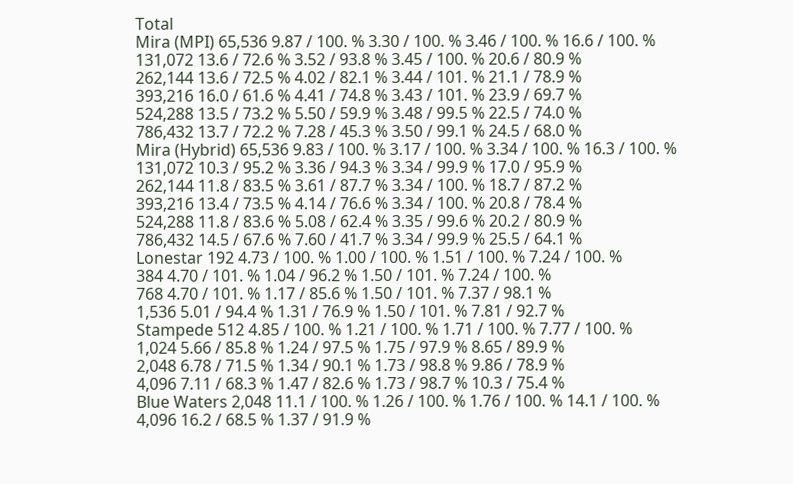Total
Mira (MPI) 65,536 9.87 / 100. % 3.30 / 100. % 3.46 / 100. % 16.6 / 100. %
131,072 13.6 / 72.6 % 3.52 / 93.8 % 3.45 / 100. % 20.6 / 80.9 %
262,144 13.6 / 72.5 % 4.02 / 82.1 % 3.44 / 101. % 21.1 / 78.9 %
393,216 16.0 / 61.6 % 4.41 / 74.8 % 3.43 / 101. % 23.9 / 69.7 %
524,288 13.5 / 73.2 % 5.50 / 59.9 % 3.48 / 99.5 % 22.5 / 74.0 %
786,432 13.7 / 72.2 % 7.28 / 45.3 % 3.50 / 99.1 % 24.5 / 68.0 %
Mira (Hybrid) 65,536 9.83 / 100. % 3.17 / 100. % 3.34 / 100. % 16.3 / 100. %
131,072 10.3 / 95.2 % 3.36 / 94.3 % 3.34 / 99.9 % 17.0 / 95.9 %
262,144 11.8 / 83.5 % 3.61 / 87.7 % 3.34 / 100. % 18.7 / 87.2 %
393,216 13.4 / 73.5 % 4.14 / 76.6 % 3.34 / 100. % 20.8 / 78.4 %
524,288 11.8 / 83.6 % 5.08 / 62.4 % 3.35 / 99.6 % 20.2 / 80.9 %
786,432 14.5 / 67.6 % 7.60 / 41.7 % 3.34 / 99.9 % 25.5 / 64.1 %
Lonestar 192 4.73 / 100. % 1.00 / 100. % 1.51 / 100. % 7.24 / 100. %
384 4.70 / 101. % 1.04 / 96.2 % 1.50 / 101. % 7.24 / 100. %
768 4.70 / 101. % 1.17 / 85.6 % 1.50 / 101. % 7.37 / 98.1 %
1,536 5.01 / 94.4 % 1.31 / 76.9 % 1.50 / 101. % 7.81 / 92.7 %
Stampede 512 4.85 / 100. % 1.21 / 100. % 1.71 / 100. % 7.77 / 100. %
1,024 5.66 / 85.8 % 1.24 / 97.5 % 1.75 / 97.9 % 8.65 / 89.9 %
2,048 6.78 / 71.5 % 1.34 / 90.1 % 1.73 / 98.8 % 9.86 / 78.9 %
4,096 7.11 / 68.3 % 1.47 / 82.6 % 1.73 / 98.7 % 10.3 / 75.4 %
Blue Waters 2,048 11.1 / 100. % 1.26 / 100. % 1.76 / 100. % 14.1 / 100. %
4,096 16.2 / 68.5 % 1.37 / 91.9 %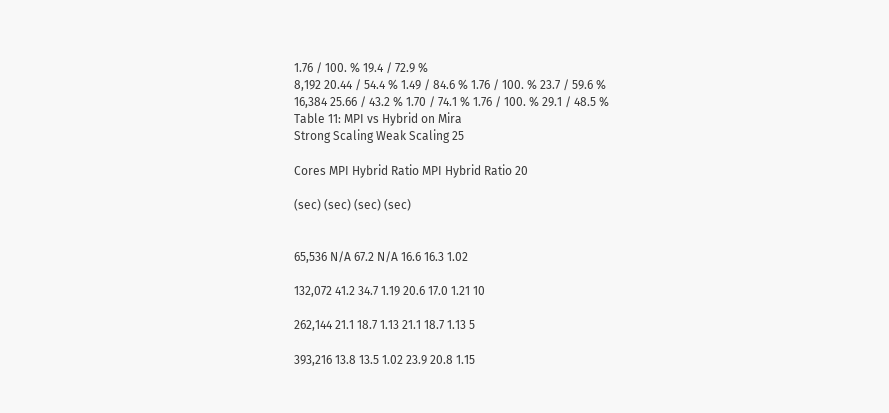1.76 / 100. % 19.4 / 72.9 %
8,192 20.44 / 54.4 % 1.49 / 84.6 % 1.76 / 100. % 23.7 / 59.6 %
16,384 25.66 / 43.2 % 1.70 / 74.1 % 1.76 / 100. % 29.1 / 48.5 %
Table 11: MPI vs Hybrid on Mira
Strong Scaling Weak Scaling 25

Cores MPI Hybrid Ratio MPI Hybrid Ratio 20

(sec) (sec) (sec) (sec)


65,536 N/A 67.2 N/A 16.6 16.3 1.02

132,072 41.2 34.7 1.19 20.6 17.0 1.21 10

262,144 21.1 18.7 1.13 21.1 18.7 1.13 5

393,216 13.8 13.5 1.02 23.9 20.8 1.15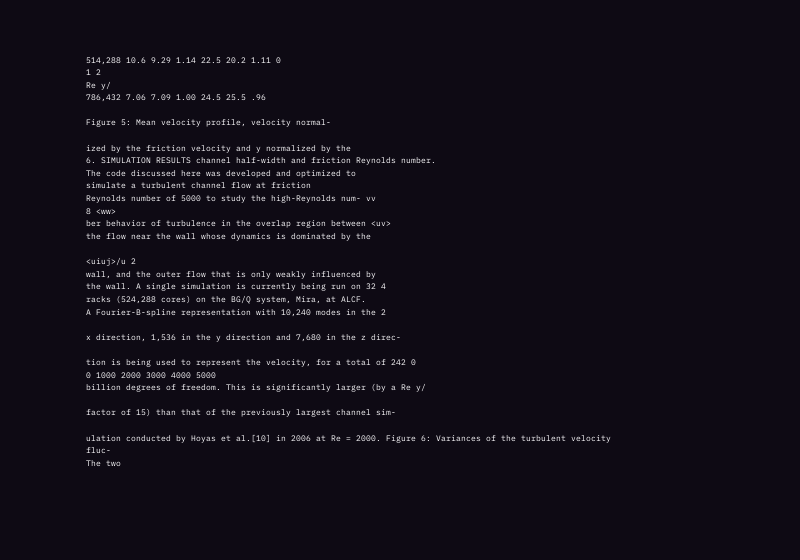514,288 10.6 9.29 1.14 22.5 20.2 1.11 0
1 2
Re y/
786,432 7.06 7.09 1.00 24.5 25.5 .96

Figure 5: Mean velocity profile, velocity normal-

ized by the friction velocity and y normalized by the
6. SIMULATION RESULTS channel half-width and friction Reynolds number.
The code discussed here was developed and optimized to
simulate a turbulent channel flow at friction
Reynolds number of 5000 to study the high-Reynolds num- vv
8 <ww>
ber behavior of turbulence in the overlap region between <uv>
the flow near the wall whose dynamics is dominated by the

<uiuj>/u 2
wall, and the outer flow that is only weakly influenced by
the wall. A single simulation is currently being run on 32 4
racks (524,288 cores) on the BG/Q system, Mira, at ALCF.
A Fourier-B-spline representation with 10,240 modes in the 2

x direction, 1,536 in the y direction and 7,680 in the z direc-

tion is being used to represent the velocity, for a total of 242 0
0 1000 2000 3000 4000 5000
billion degrees of freedom. This is significantly larger (by a Re y/

factor of 15) than that of the previously largest channel sim-

ulation conducted by Hoyas et al.[10] in 2006 at Re = 2000. Figure 6: Variances of the turbulent velocity fluc-
The two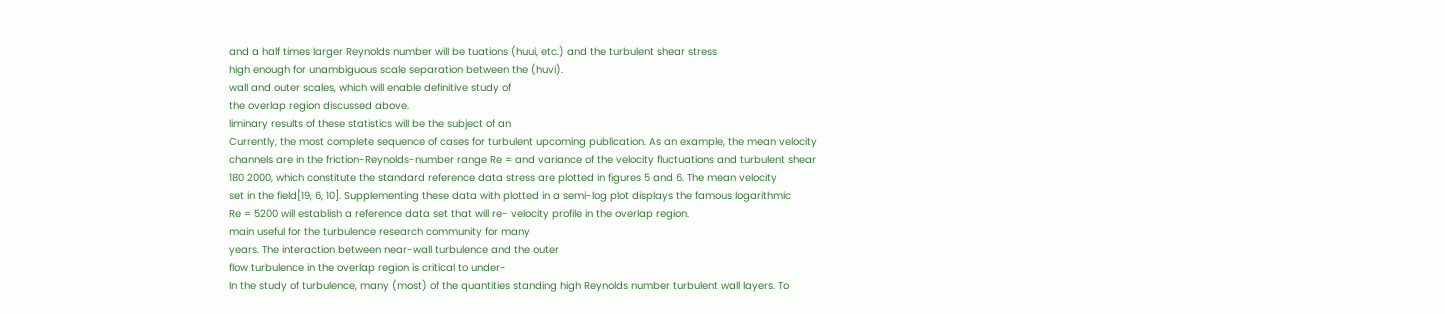and a half times larger Reynolds number will be tuations (huui, etc.) and the turbulent shear stress
high enough for unambiguous scale separation between the (huvi).
wall and outer scales, which will enable definitive study of
the overlap region discussed above.
liminary results of these statistics will be the subject of an
Currently, the most complete sequence of cases for turbulent upcoming publication. As an example, the mean velocity
channels are in the friction-Reynolds-number range Re = and variance of the velocity fluctuations and turbulent shear
180 2000, which constitute the standard reference data stress are plotted in figures 5 and 6. The mean velocity
set in the field[19, 6, 10]. Supplementing these data with plotted in a semi-log plot displays the famous logarithmic
Re = 5200 will establish a reference data set that will re- velocity profile in the overlap region.
main useful for the turbulence research community for many
years. The interaction between near-wall turbulence and the outer
flow turbulence in the overlap region is critical to under-
In the study of turbulence, many (most) of the quantities standing high Reynolds number turbulent wall layers. To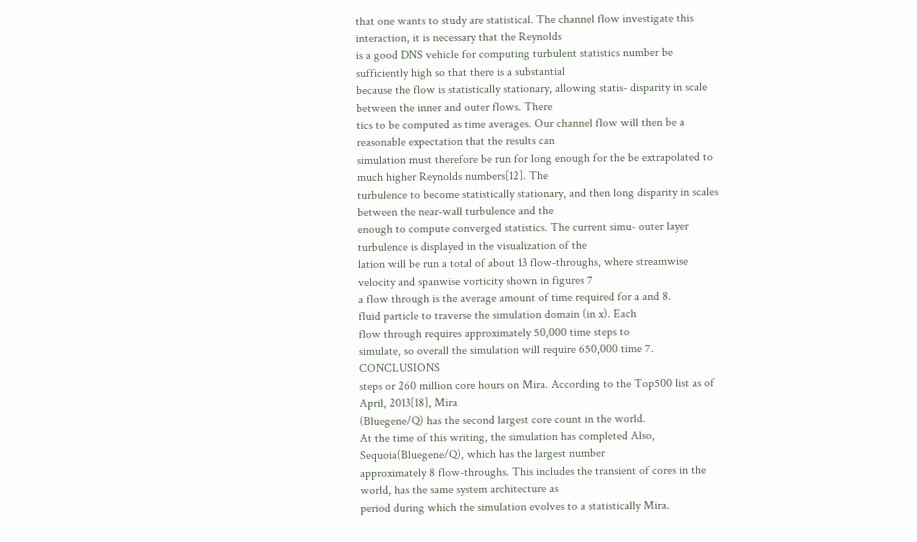that one wants to study are statistical. The channel flow investigate this interaction, it is necessary that the Reynolds
is a good DNS vehicle for computing turbulent statistics number be sufficiently high so that there is a substantial
because the flow is statistically stationary, allowing statis- disparity in scale between the inner and outer flows. There
tics to be computed as time averages. Our channel flow will then be a reasonable expectation that the results can
simulation must therefore be run for long enough for the be extrapolated to much higher Reynolds numbers[12]. The
turbulence to become statistically stationary, and then long disparity in scales between the near-wall turbulence and the
enough to compute converged statistics. The current simu- outer layer turbulence is displayed in the visualization of the
lation will be run a total of about 13 flow-throughs, where streamwise velocity and spanwise vorticity shown in figures 7
a flow through is the average amount of time required for a and 8.
fluid particle to traverse the simulation domain (in x). Each
flow through requires approximately 50,000 time steps to
simulate, so overall the simulation will require 650,000 time 7. CONCLUSIONS
steps or 260 million core hours on Mira. According to the Top500 list as of April, 2013[18], Mira
(Bluegene/Q) has the second largest core count in the world.
At the time of this writing, the simulation has completed Also, Sequoia(Bluegene/Q), which has the largest number
approximately 8 flow-throughs. This includes the transient of cores in the world, has the same system architecture as
period during which the simulation evolves to a statistically Mira.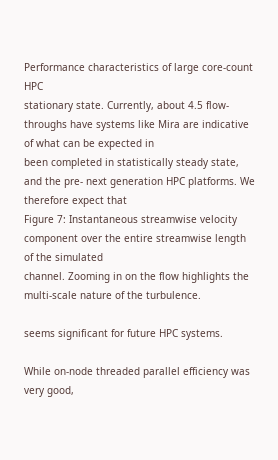Performance characteristics of large core-count HPC
stationary state. Currently, about 4.5 flow-throughs have systems like Mira are indicative of what can be expected in
been completed in statistically steady state, and the pre- next generation HPC platforms. We therefore expect that
Figure 7: Instantaneous streamwise velocity component over the entire streamwise length of the simulated
channel. Zooming in on the flow highlights the multi-scale nature of the turbulence.

seems significant for future HPC systems.

While on-node threaded parallel efficiency was very good,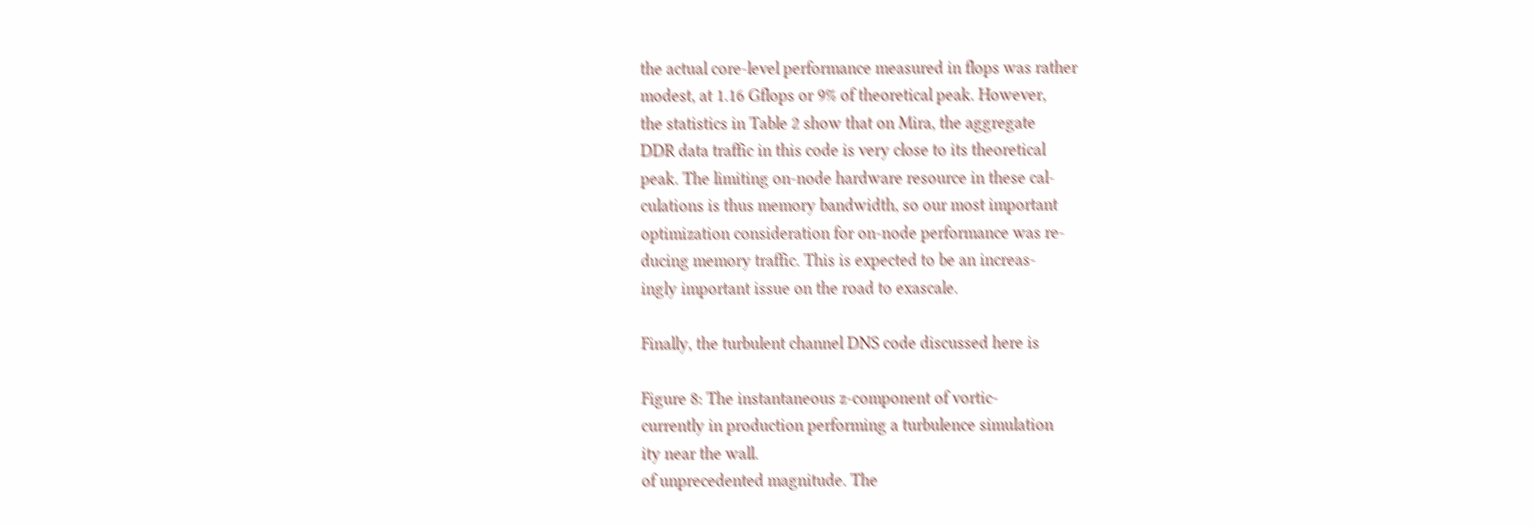the actual core-level performance measured in flops was rather
modest, at 1.16 Gflops or 9% of theoretical peak. However,
the statistics in Table 2 show that on Mira, the aggregate
DDR data traffic in this code is very close to its theoretical
peak. The limiting on-node hardware resource in these cal-
culations is thus memory bandwidth, so our most important
optimization consideration for on-node performance was re-
ducing memory traffic. This is expected to be an increas-
ingly important issue on the road to exascale.

Finally, the turbulent channel DNS code discussed here is

Figure 8: The instantaneous z-component of vortic-
currently in production performing a turbulence simulation
ity near the wall.
of unprecedented magnitude. The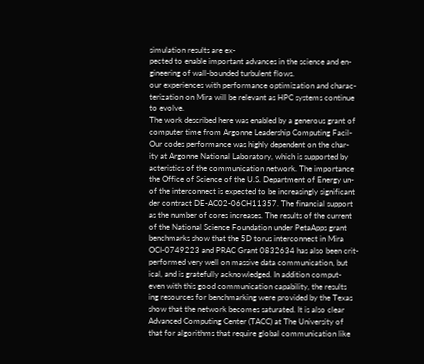simulation results are ex-
pected to enable important advances in the science and en-
gineering of wall-bounded turbulent flows.
our experiences with performance optimization and charac-
terization on Mira will be relevant as HPC systems continue
to evolve.
The work described here was enabled by a generous grant of
computer time from Argonne Leadership Computing Facil-
Our codes performance was highly dependent on the char-
ity at Argonne National Laboratory, which is supported by
acteristics of the communication network. The importance
the Office of Science of the U.S. Department of Energy un-
of the interconnect is expected to be increasingly significant
der contract DE-AC02-06CH11357. The financial support
as the number of cores increases. The results of the current
of the National Science Foundation under PetaApps grant
benchmarks show that the 5D torus interconnect in Mira
OCI-0749223 and PRAC Grant 0832634 has also been crit-
performed very well on massive data communication, but
ical, and is gratefully acknowledged. In addition comput-
even with this good communication capability, the results
ing resources for benchmarking were provided by the Texas
show that the network becomes saturated. It is also clear
Advanced Computing Center (TACC) at The University of
that for algorithms that require global communication like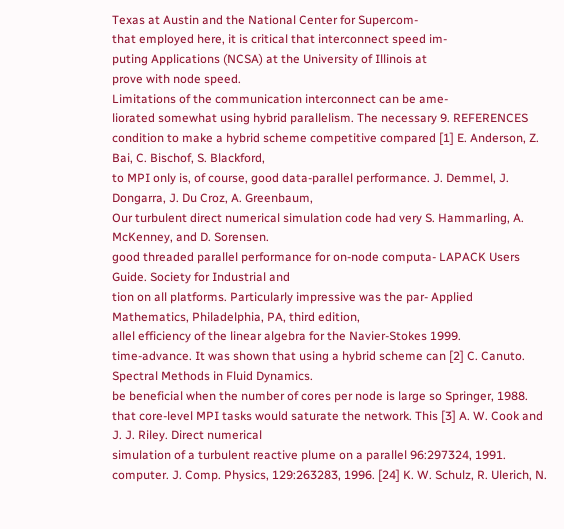Texas at Austin and the National Center for Supercom-
that employed here, it is critical that interconnect speed im-
puting Applications (NCSA) at the University of Illinois at
prove with node speed.
Limitations of the communication interconnect can be ame-
liorated somewhat using hybrid parallelism. The necessary 9. REFERENCES
condition to make a hybrid scheme competitive compared [1] E. Anderson, Z. Bai, C. Bischof, S. Blackford,
to MPI only is, of course, good data-parallel performance. J. Demmel, J. Dongarra, J. Du Croz, A. Greenbaum,
Our turbulent direct numerical simulation code had very S. Hammarling, A. McKenney, and D. Sorensen.
good threaded parallel performance for on-node computa- LAPACK Users Guide. Society for Industrial and
tion on all platforms. Particularly impressive was the par- Applied Mathematics, Philadelphia, PA, third edition,
allel efficiency of the linear algebra for the Navier-Stokes 1999.
time-advance. It was shown that using a hybrid scheme can [2] C. Canuto. Spectral Methods in Fluid Dynamics.
be beneficial when the number of cores per node is large so Springer, 1988.
that core-level MPI tasks would saturate the network. This [3] A. W. Cook and J. J. Riley. Direct numerical
simulation of a turbulent reactive plume on a parallel 96:297324, 1991.
computer. J. Comp. Physics, 129:263283, 1996. [24] K. W. Schulz, R. Ulerich, N.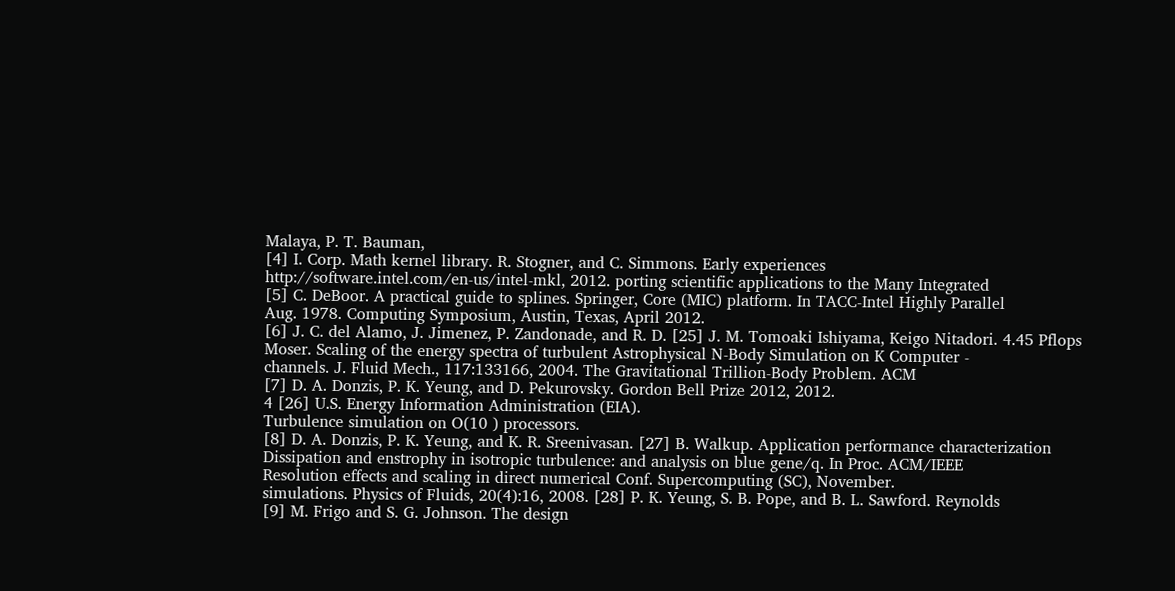Malaya, P. T. Bauman,
[4] I. Corp. Math kernel library. R. Stogner, and C. Simmons. Early experiences
http://software.intel.com/en-us/intel-mkl, 2012. porting scientific applications to the Many Integrated
[5] C. DeBoor. A practical guide to splines. Springer, Core (MIC) platform. In TACC-Intel Highly Parallel
Aug. 1978. Computing Symposium, Austin, Texas, April 2012.
[6] J. C. del Alamo, J. Jimenez, P. Zandonade, and R. D. [25] J. M. Tomoaki Ishiyama, Keigo Nitadori. 4.45 Pflops
Moser. Scaling of the energy spectra of turbulent Astrophysical N-Body Simulation on K Computer -
channels. J. Fluid Mech., 117:133166, 2004. The Gravitational Trillion-Body Problem. ACM
[7] D. A. Donzis, P. K. Yeung, and D. Pekurovsky. Gordon Bell Prize 2012, 2012.
4 [26] U.S. Energy Information Administration (EIA).
Turbulence simulation on O(10 ) processors.
[8] D. A. Donzis, P. K. Yeung, and K. R. Sreenivasan. [27] B. Walkup. Application performance characterization
Dissipation and enstrophy in isotropic turbulence: and analysis on blue gene/q. In Proc. ACM/IEEE
Resolution effects and scaling in direct numerical Conf. Supercomputing (SC), November.
simulations. Physics of Fluids, 20(4):16, 2008. [28] P. K. Yeung, S. B. Pope, and B. L. Sawford. Reynolds
[9] M. Frigo and S. G. Johnson. The design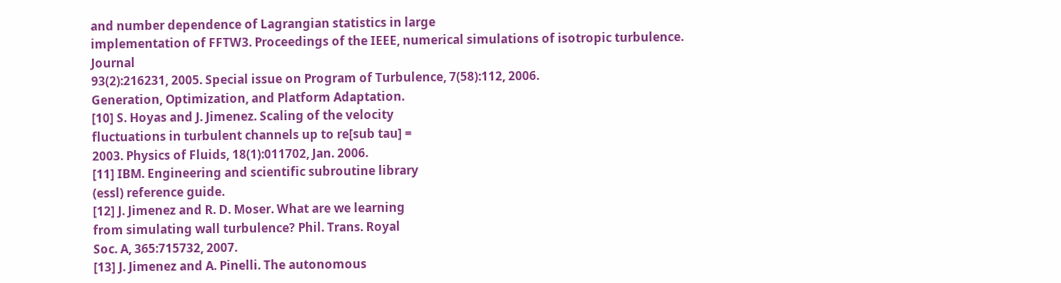and number dependence of Lagrangian statistics in large
implementation of FFTW3. Proceedings of the IEEE, numerical simulations of isotropic turbulence. Journal
93(2):216231, 2005. Special issue on Program of Turbulence, 7(58):112, 2006.
Generation, Optimization, and Platform Adaptation.
[10] S. Hoyas and J. Jimenez. Scaling of the velocity
fluctuations in turbulent channels up to re[sub tau] =
2003. Physics of Fluids, 18(1):011702, Jan. 2006.
[11] IBM. Engineering and scientific subroutine library
(essl) reference guide.
[12] J. Jimenez and R. D. Moser. What are we learning
from simulating wall turbulence? Phil. Trans. Royal
Soc. A, 365:715732, 2007.
[13] J. Jimenez and A. Pinelli. The autonomous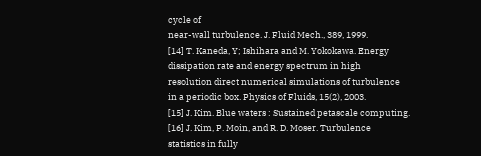cycle of
near-wall turbulence. J. Fluid Mech., 389, 1999.
[14] T. Kaneda, Y; Ishihara and M. Yokokawa. Energy
dissipation rate and energy spectrum in high
resolution direct numerical simulations of turbulence
in a periodic box. Physics of Fluids, 15(2), 2003.
[15] J. Kim. Blue waters : Sustained petascale computing.
[16] J. Kim, P. Moin, and R. D. Moser. Turbulence
statistics in fully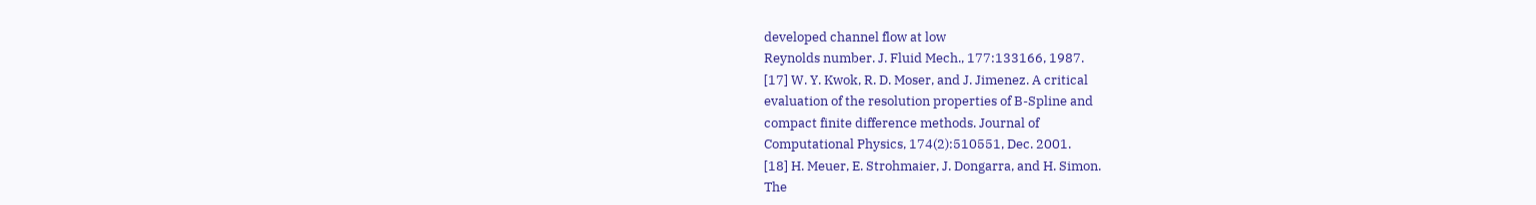developed channel flow at low
Reynolds number. J. Fluid Mech., 177:133166, 1987.
[17] W. Y. Kwok, R. D. Moser, and J. Jimenez. A critical
evaluation of the resolution properties of B-Spline and
compact finite difference methods. Journal of
Computational Physics, 174(2):510551, Dec. 2001.
[18] H. Meuer, E. Strohmaier, J. Dongarra, and H. Simon.
The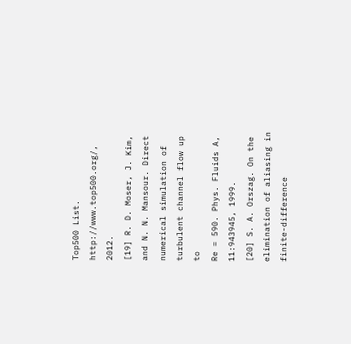Top500 List. http://www.top500.org/, 2012.
[19] R. D. Moser, J. Kim, and N. N. Mansour. Direct
numerical simulation of turbulent channel flow up to
Re = 590. Phys. Fluids A, 11:943945, 1999.
[20] S. A. Orszag. On the elimination of aliasing in
finite-difference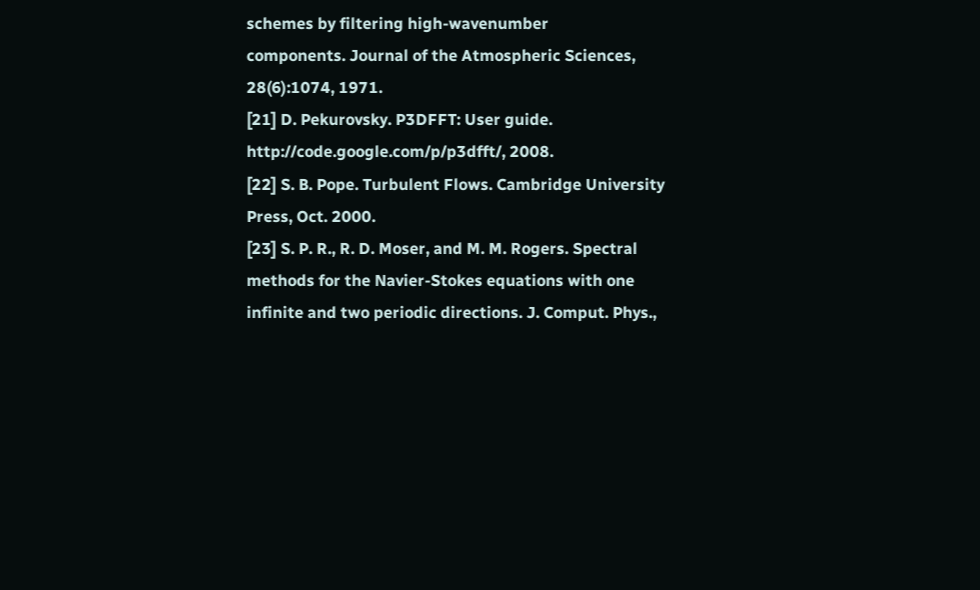schemes by filtering high-wavenumber
components. Journal of the Atmospheric Sciences,
28(6):1074, 1971.
[21] D. Pekurovsky. P3DFFT: User guide.
http://code.google.com/p/p3dfft/, 2008.
[22] S. B. Pope. Turbulent Flows. Cambridge University
Press, Oct. 2000.
[23] S. P. R., R. D. Moser, and M. M. Rogers. Spectral
methods for the Navier-Stokes equations with one
infinite and two periodic directions. J. Comput. Phys.,